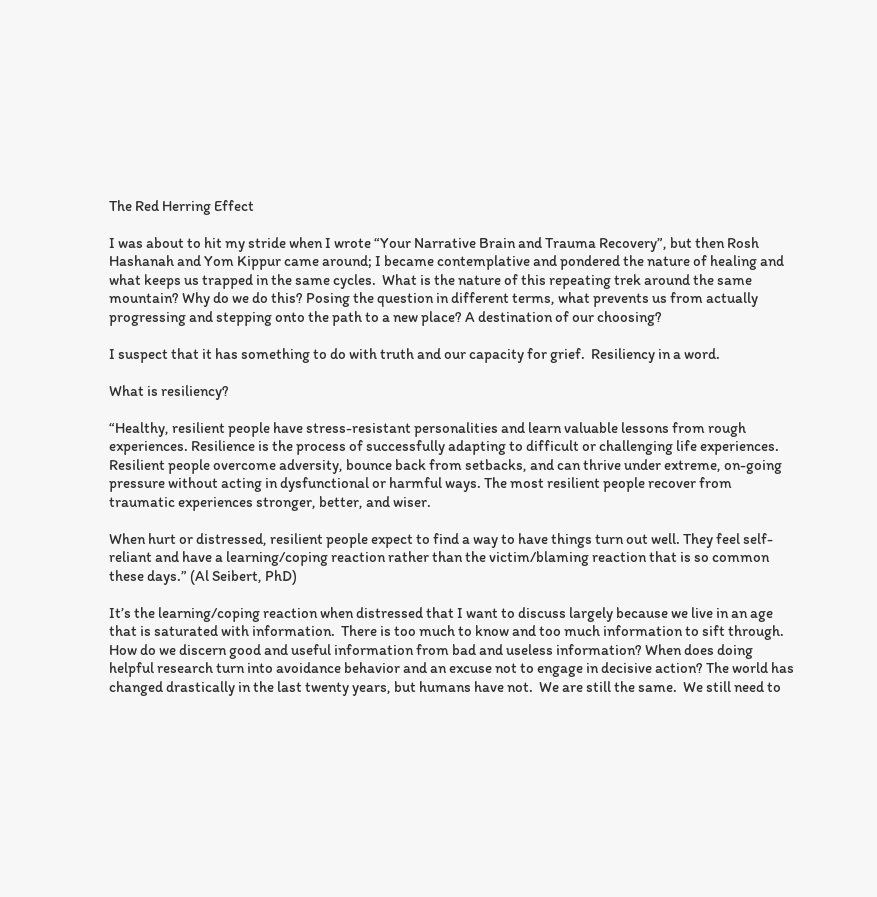The Red Herring Effect

I was about to hit my stride when I wrote “Your Narrative Brain and Trauma Recovery”, but then Rosh Hashanah and Yom Kippur came around; I became contemplative and pondered the nature of healing and what keeps us trapped in the same cycles.  What is the nature of this repeating trek around the same mountain? Why do we do this? Posing the question in different terms, what prevents us from actually progressing and stepping onto the path to a new place? A destination of our choosing?

I suspect that it has something to do with truth and our capacity for grief.  Resiliency in a word.

What is resiliency?

“Healthy, resilient people have stress-resistant personalities and learn valuable lessons from rough experiences. Resilience is the process of successfully adapting to difficult or challenging life experiences. Resilient people overcome adversity, bounce back from setbacks, and can thrive under extreme, on-going pressure without acting in dysfunctional or harmful ways. The most resilient people recover from traumatic experiences stronger, better, and wiser.

When hurt or distressed, resilient people expect to find a way to have things turn out well. They feel self-reliant and have a learning/coping reaction rather than the victim/blaming reaction that is so common these days.” (Al Seibert, PhD)

It’s the learning/coping reaction when distressed that I want to discuss largely because we live in an age that is saturated with information.  There is too much to know and too much information to sift through.  How do we discern good and useful information from bad and useless information? When does doing helpful research turn into avoidance behavior and an excuse not to engage in decisive action? The world has changed drastically in the last twenty years, but humans have not.  We are still the same.  We still need to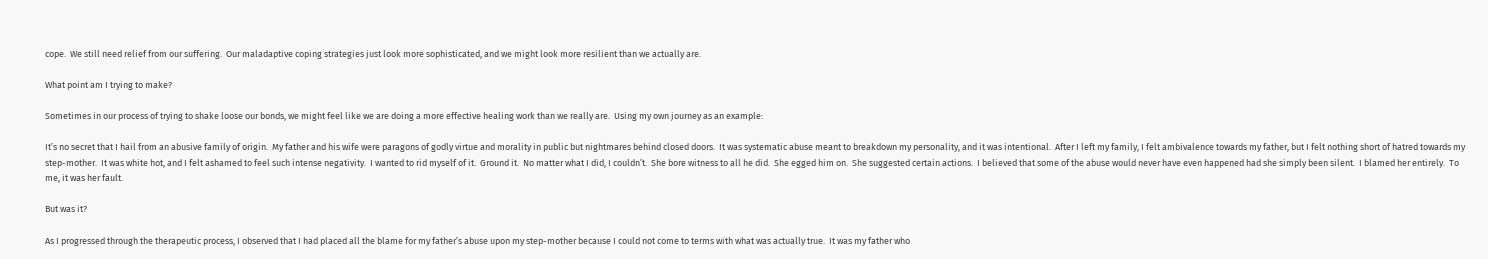cope.  We still need relief from our suffering.  Our maladaptive coping strategies just look more sophisticated, and we might look more resilient than we actually are.

What point am I trying to make?

Sometimes in our process of trying to shake loose our bonds, we might feel like we are doing a more effective healing work than we really are.  Using my own journey as an example:

It’s no secret that I hail from an abusive family of origin.  My father and his wife were paragons of godly virtue and morality in public but nightmares behind closed doors.  It was systematic abuse meant to breakdown my personality, and it was intentional.  After I left my family, I felt ambivalence towards my father, but I felt nothing short of hatred towards my step-mother.  It was white hot, and I felt ashamed to feel such intense negativity.  I wanted to rid myself of it.  Ground it.  No matter what I did, I couldn’t.  She bore witness to all he did.  She egged him on.  She suggested certain actions.  I believed that some of the abuse would never have even happened had she simply been silent.  I blamed her entirely.  To me, it was her fault.

But was it?

As I progressed through the therapeutic process, I observed that I had placed all the blame for my father’s abuse upon my step-mother because I could not come to terms with what was actually true.  It was my father who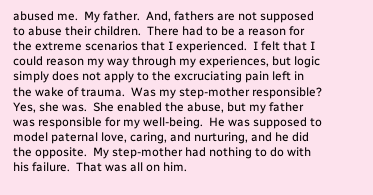abused me.  My father.  And, fathers are not supposed to abuse their children.  There had to be a reason for the extreme scenarios that I experienced.  I felt that I could reason my way through my experiences, but logic simply does not apply to the excruciating pain left in the wake of trauma.  Was my step-mother responsible? Yes, she was.  She enabled the abuse, but my father was responsible for my well-being.  He was supposed to model paternal love, caring, and nurturing, and he did the opposite.  My step-mother had nothing to do with his failure.  That was all on him.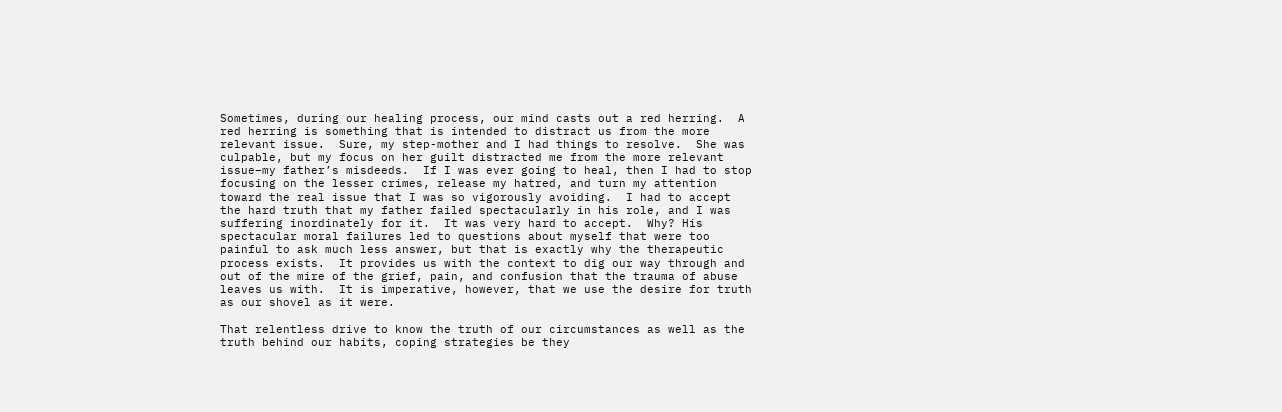Sometimes, during our healing process, our mind casts out a red herring.  A red herring is something that is intended to distract us from the more relevant issue.  Sure, my step-mother and I had things to resolve.  She was culpable, but my focus on her guilt distracted me from the more relevant issue–my father’s misdeeds.  If I was ever going to heal, then I had to stop focusing on the lesser crimes, release my hatred, and turn my attention toward the real issue that I was so vigorously avoiding.  I had to accept the hard truth that my father failed spectacularly in his role, and I was suffering inordinately for it.  It was very hard to accept.  Why? His spectacular moral failures led to questions about myself that were too painful to ask much less answer, but that is exactly why the therapeutic process exists.  It provides us with the context to dig our way through and out of the mire of the grief, pain, and confusion that the trauma of abuse leaves us with.  It is imperative, however, that we use the desire for truth as our shovel as it were.

That relentless drive to know the truth of our circumstances as well as the truth behind our habits, coping strategies be they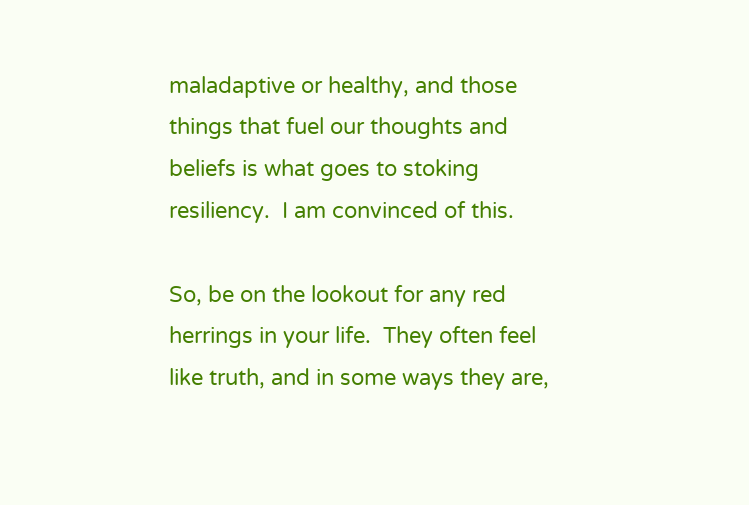maladaptive or healthy, and those things that fuel our thoughts and beliefs is what goes to stoking resiliency.  I am convinced of this.

So, be on the lookout for any red herrings in your life.  They often feel like truth, and in some ways they are,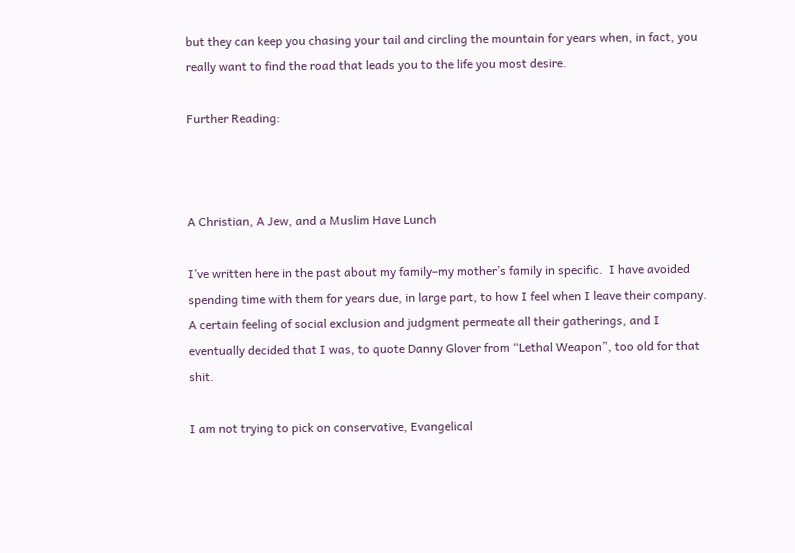but they can keep you chasing your tail and circling the mountain for years when, in fact, you really want to find the road that leads you to the life you most desire.

Further Reading:



A Christian, A Jew, and a Muslim Have Lunch

I’ve written here in the past about my family–my mother’s family in specific.  I have avoided spending time with them for years due, in large part, to how I feel when I leave their company.  A certain feeling of social exclusion and judgment permeate all their gatherings, and I eventually decided that I was, to quote Danny Glover from “Lethal Weapon”, too old for that shit.

I am not trying to pick on conservative, Evangelical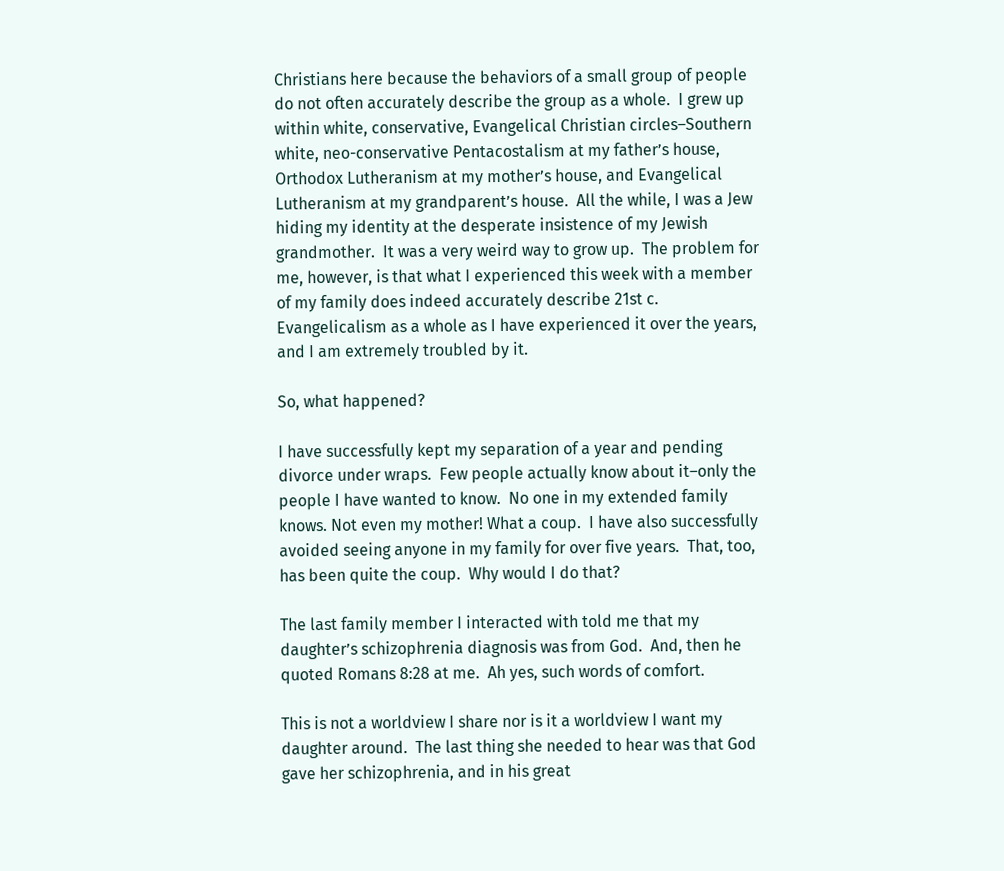Christians here because the behaviors of a small group of people do not often accurately describe the group as a whole.  I grew up within white, conservative, Evangelical Christian circles–Southern white, neo-conservative Pentacostalism at my father’s house, Orthodox Lutheranism at my mother’s house, and Evangelical Lutheranism at my grandparent’s house.  All the while, I was a Jew hiding my identity at the desperate insistence of my Jewish grandmother.  It was a very weird way to grow up.  The problem for me, however, is that what I experienced this week with a member of my family does indeed accurately describe 21st c. Evangelicalism as a whole as I have experienced it over the years, and I am extremely troubled by it.

So, what happened?

I have successfully kept my separation of a year and pending divorce under wraps.  Few people actually know about it–only the people I have wanted to know.  No one in my extended family knows. Not even my mother! What a coup.  I have also successfully avoided seeing anyone in my family for over five years.  That, too, has been quite the coup.  Why would I do that?

The last family member I interacted with told me that my daughter’s schizophrenia diagnosis was from God.  And, then he quoted Romans 8:28 at me.  Ah yes, such words of comfort.

This is not a worldview I share nor is it a worldview I want my daughter around.  The last thing she needed to hear was that God gave her schizophrenia, and in his great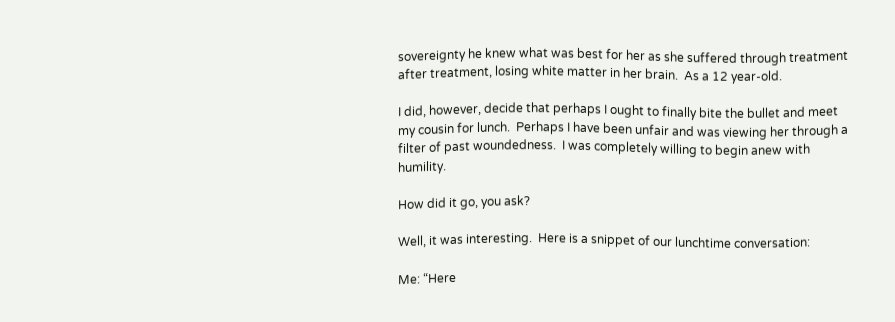sovereignty he knew what was best for her as she suffered through treatment after treatment, losing white matter in her brain.  As a 12 year-old.

I did, however, decide that perhaps I ought to finally bite the bullet and meet my cousin for lunch.  Perhaps I have been unfair and was viewing her through a filter of past woundedness.  I was completely willing to begin anew with humility.

How did it go, you ask?

Well, it was interesting.  Here is a snippet of our lunchtime conversation:

Me: “Here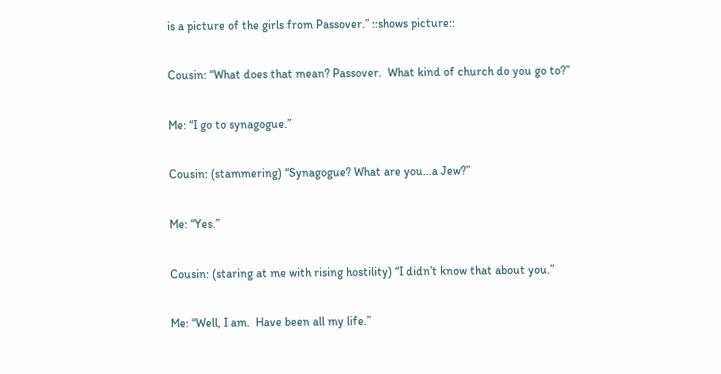is a picture of the girls from Passover.” ::shows picture::

Cousin: “What does that mean? Passover.  What kind of church do you go to?”

Me: “I go to synagogue.”

Cousin: (stammering) “Synagogue? What are you…a Jew?”

Me: “Yes.”

Cousin: (staring at me with rising hostility) “I didn’t know that about you.”

Me: “Well, I am.  Have been all my life.”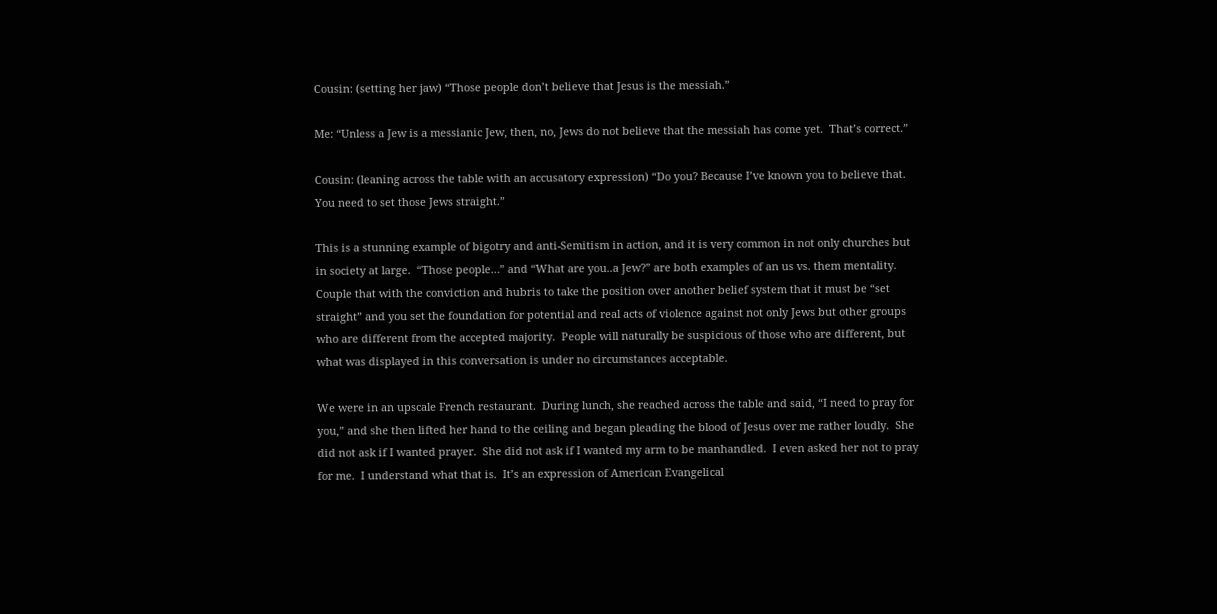Cousin: (setting her jaw) “Those people don’t believe that Jesus is the messiah.”

Me: “Unless a Jew is a messianic Jew, then, no, Jews do not believe that the messiah has come yet.  That’s correct.”

Cousin: (leaning across the table with an accusatory expression) “Do you? Because I’ve known you to believe that.  You need to set those Jews straight.”

This is a stunning example of bigotry and anti-Semitism in action, and it is very common in not only churches but in society at large.  “Those people…” and “What are you..a Jew?” are both examples of an us vs. them mentality.   Couple that with the conviction and hubris to take the position over another belief system that it must be “set straight” and you set the foundation for potential and real acts of violence against not only Jews but other groups who are different from the accepted majority.  People will naturally be suspicious of those who are different, but what was displayed in this conversation is under no circumstances acceptable.

We were in an upscale French restaurant.  During lunch, she reached across the table and said, “I need to pray for you,” and she then lifted her hand to the ceiling and began pleading the blood of Jesus over me rather loudly.  She did not ask if I wanted prayer.  She did not ask if I wanted my arm to be manhandled.  I even asked her not to pray for me.  I understand what that is.  It’s an expression of American Evangelical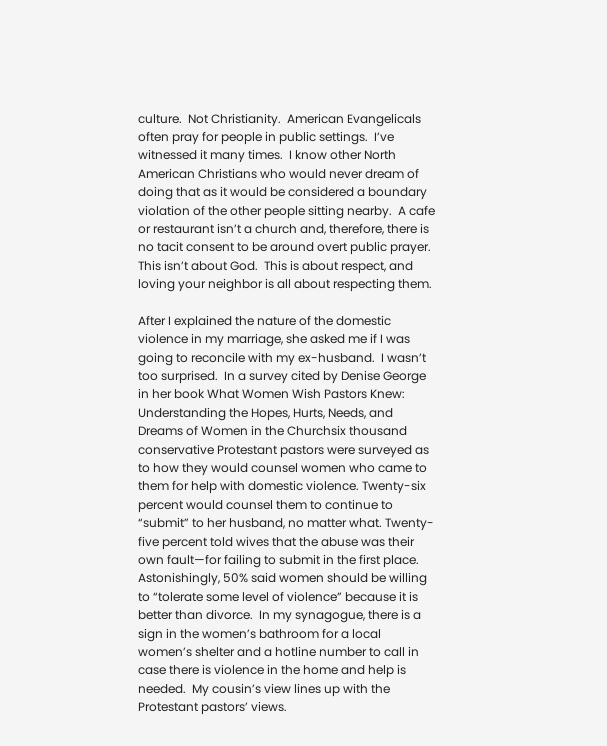culture.  Not Christianity.  American Evangelicals often pray for people in public settings.  I’ve witnessed it many times.  I know other North American Christians who would never dream of doing that as it would be considered a boundary violation of the other people sitting nearby.  A cafe or restaurant isn’t a church and, therefore, there is no tacit consent to be around overt public prayer.  This isn’t about God.  This is about respect, and loving your neighbor is all about respecting them.

After I explained the nature of the domestic violence in my marriage, she asked me if I was going to reconcile with my ex-husband.  I wasn’t too surprised.  In a survey cited by Denise George in her book What Women Wish Pastors Knew: Understanding the Hopes, Hurts, Needs, and Dreams of Women in the Churchsix thousand conservative Protestant pastors were surveyed as to how they would counsel women who came to them for help with domestic violence. Twenty-six percent would counsel them to continue to “submit” to her husband, no matter what. Twenty-five percent told wives that the abuse was their own fault—for failing to submit in the first place. Astonishingly, 50% said women should be willing to “tolerate some level of violence” because it is better than divorce.  In my synagogue, there is a sign in the women’s bathroom for a local women’s shelter and a hotline number to call in case there is violence in the home and help is needed.  My cousin’s view lines up with the Protestant pastors’ views.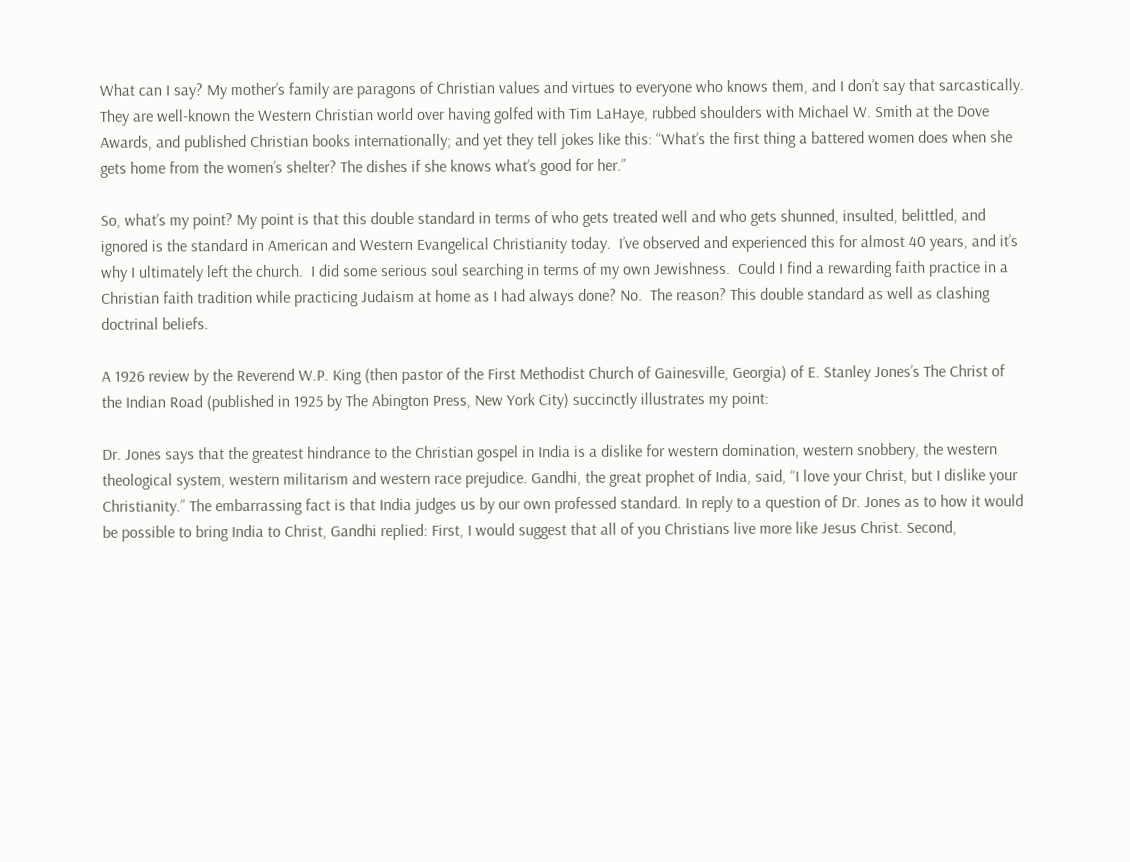What can I say? My mother’s family are paragons of Christian values and virtues to everyone who knows them, and I don’t say that sarcastically.  They are well-known the Western Christian world over having golfed with Tim LaHaye, rubbed shoulders with Michael W. Smith at the Dove Awards, and published Christian books internationally; and yet they tell jokes like this: “What’s the first thing a battered women does when she gets home from the women’s shelter? The dishes if she knows what’s good for her.”

So, what’s my point? My point is that this double standard in terms of who gets treated well and who gets shunned, insulted, belittled, and ignored is the standard in American and Western Evangelical Christianity today.  I’ve observed and experienced this for almost 40 years, and it’s why I ultimately left the church.  I did some serious soul searching in terms of my own Jewishness.  Could I find a rewarding faith practice in a Christian faith tradition while practicing Judaism at home as I had always done? No.  The reason? This double standard as well as clashing doctrinal beliefs.

A 1926 review by the Reverend W.P. King (then pastor of the First Methodist Church of Gainesville, Georgia) of E. Stanley Jones’s The Christ of the Indian Road (published in 1925 by The Abington Press, New York City) succinctly illustrates my point:

Dr. Jones says that the greatest hindrance to the Christian gospel in India is a dislike for western domination, western snobbery, the western theological system, western militarism and western race prejudice. Gandhi, the great prophet of India, said, “I love your Christ, but I dislike your Christianity.” The embarrassing fact is that India judges us by our own professed standard. In reply to a question of Dr. Jones as to how it would be possible to bring India to Christ, Gandhi replied: First, I would suggest that all of you Christians live more like Jesus Christ. Second,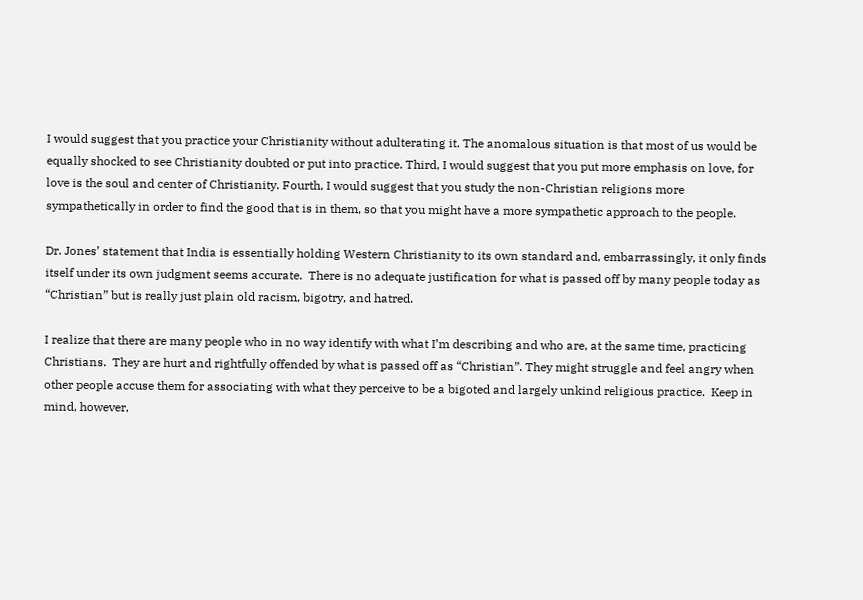I would suggest that you practice your Christianity without adulterating it. The anomalous situation is that most of us would be equally shocked to see Christianity doubted or put into practice. Third, I would suggest that you put more emphasis on love, for love is the soul and center of Christianity. Fourth, I would suggest that you study the non-Christian religions more sympathetically in order to find the good that is in them, so that you might have a more sympathetic approach to the people.

Dr. Jones’ statement that India is essentially holding Western Christianity to its own standard and, embarrassingly, it only finds itself under its own judgment seems accurate.  There is no adequate justification for what is passed off by many people today as “Christian” but is really just plain old racism, bigotry, and hatred.

I realize that there are many people who in no way identify with what I’m describing and who are, at the same time, practicing Christians.  They are hurt and rightfully offended by what is passed off as “Christian”. They might struggle and feel angry when other people accuse them for associating with what they perceive to be a bigoted and largely unkind religious practice.  Keep in mind, however,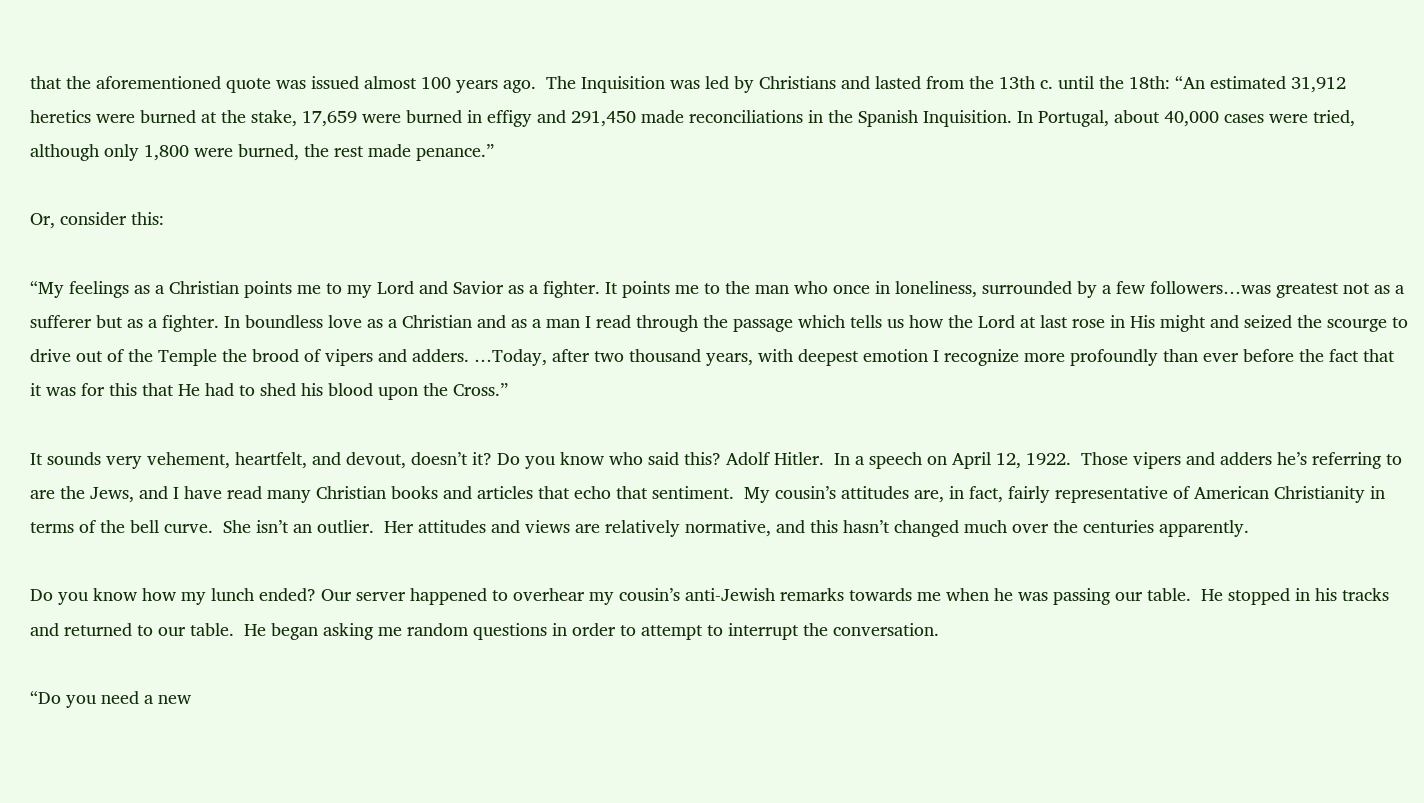that the aforementioned quote was issued almost 100 years ago.  The Inquisition was led by Christians and lasted from the 13th c. until the 18th: “An estimated 31,912 heretics were burned at the stake, 17,659 were burned in effigy and 291,450 made reconciliations in the Spanish Inquisition. In Portugal, about 40,000 cases were tried, although only 1,800 were burned, the rest made penance.”

Or, consider this:

“My feelings as a Christian points me to my Lord and Savior as a fighter. It points me to the man who once in loneliness, surrounded by a few followers…was greatest not as a sufferer but as a fighter. In boundless love as a Christian and as a man I read through the passage which tells us how the Lord at last rose in His might and seized the scourge to drive out of the Temple the brood of vipers and adders. …Today, after two thousand years, with deepest emotion I recognize more profoundly than ever before the fact that it was for this that He had to shed his blood upon the Cross.”

It sounds very vehement, heartfelt, and devout, doesn’t it? Do you know who said this? Adolf Hitler.  In a speech on April 12, 1922.  Those vipers and adders he’s referring to are the Jews, and I have read many Christian books and articles that echo that sentiment.  My cousin’s attitudes are, in fact, fairly representative of American Christianity in terms of the bell curve.  She isn’t an outlier.  Her attitudes and views are relatively normative, and this hasn’t changed much over the centuries apparently.

Do you know how my lunch ended? Our server happened to overhear my cousin’s anti-Jewish remarks towards me when he was passing our table.  He stopped in his tracks and returned to our table.  He began asking me random questions in order to attempt to interrupt the conversation.

“Do you need a new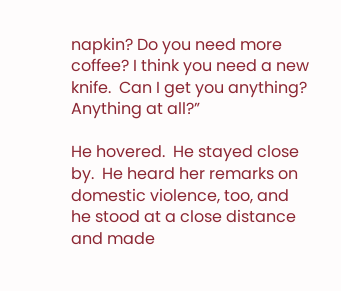napkin? Do you need more coffee? I think you need a new knife.  Can I get you anything? Anything at all?”

He hovered.  He stayed close by.  He heard her remarks on domestic violence, too, and he stood at a close distance and made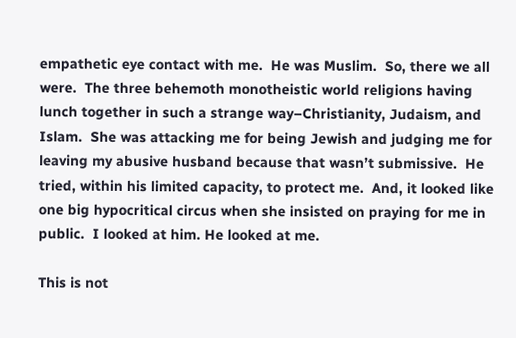empathetic eye contact with me.  He was Muslim.  So, there we all were.  The three behemoth monotheistic world religions having lunch together in such a strange way–Christianity, Judaism, and Islam.  She was attacking me for being Jewish and judging me for leaving my abusive husband because that wasn’t submissive.  He tried, within his limited capacity, to protect me.  And, it looked like one big hypocritical circus when she insisted on praying for me in public.  I looked at him. He looked at me.

This is not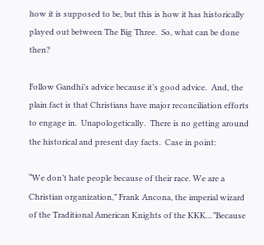how it is supposed to be, but this is how it has historically played out between The Big Three.  So, what can be done then?

Follow Gandhi’s advice because it’s good advice.  And, the plain fact is that Christians have major reconciliation efforts to engage in.  Unapologetically.  There is no getting around the historical and present day facts.  Case in point:

“We don’t hate people because of their race. We are a Christian organization,” Frank Ancona, the imperial wizard of the Traditional American Knights of the KKK…”Because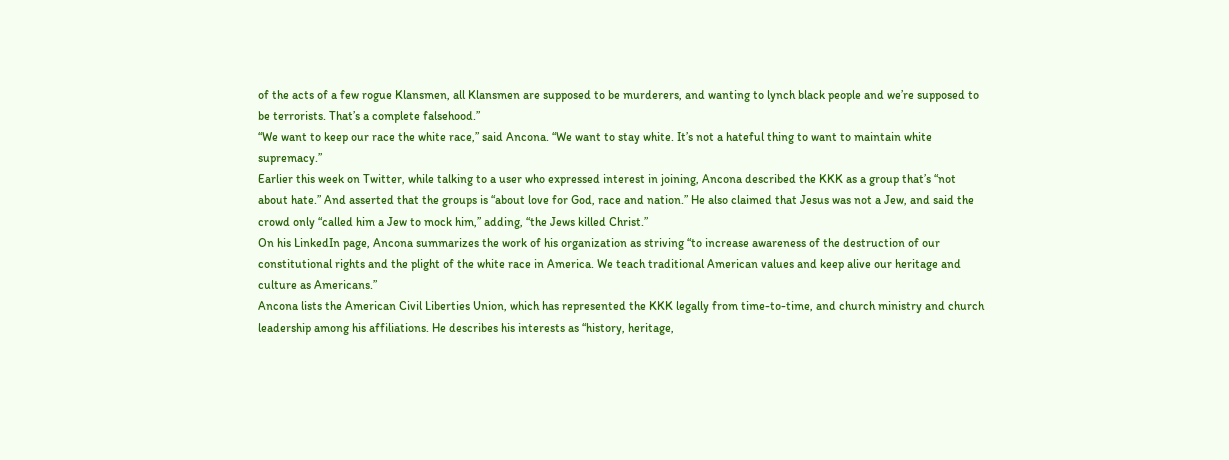of the acts of a few rogue Klansmen, all Klansmen are supposed to be murderers, and wanting to lynch black people and we’re supposed to be terrorists. That’s a complete falsehood.”
“We want to keep our race the white race,” said Ancona. “We want to stay white. It’s not a hateful thing to want to maintain white supremacy.”
Earlier this week on Twitter, while talking to a user who expressed interest in joining, Ancona described the KKK as a group that’s “not about hate.” And asserted that the groups is “about love for God, race and nation.” He also claimed that Jesus was not a Jew, and said the crowd only “called him a Jew to mock him,” adding, “the Jews killed Christ.”
On his LinkedIn page, Ancona summarizes the work of his organization as striving “to increase awareness of the destruction of our constitutional rights and the plight of the white race in America. We teach traditional American values and keep alive our heritage and culture as Americans.”
Ancona lists the American Civil Liberties Union, which has represented the KKK legally from time-to-time, and church ministry and church leadership among his affiliations. He describes his interests as “history, heritage,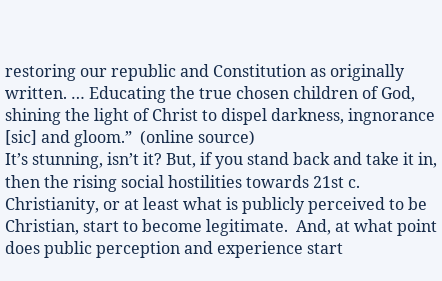restoring our republic and Constitution as originally written. … Educating the true chosen children of God, shining the light of Christ to dispel darkness, ingnorance [sic] and gloom.”  (online source)
It’s stunning, isn’t it? But, if you stand back and take it in, then the rising social hostilities towards 21st c. Christianity, or at least what is publicly perceived to be Christian, start to become legitimate.  And, at what point does public perception and experience start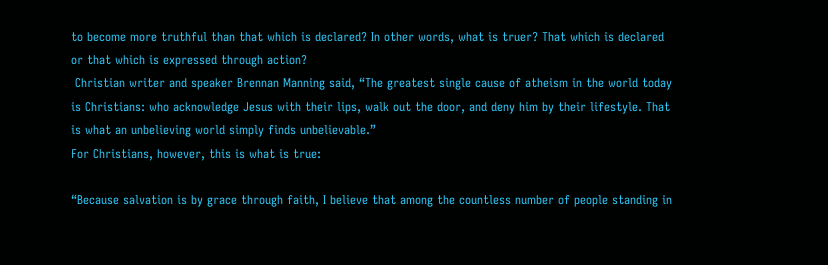to become more truthful than that which is declared? In other words, what is truer? That which is declared or that which is expressed through action?
 Christian writer and speaker Brennan Manning said, “The greatest single cause of atheism in the world today is Christians: who acknowledge Jesus with their lips, walk out the door, and deny him by their lifestyle. That is what an unbelieving world simply finds unbelievable.”
For Christians, however, this is what is true:

“Because salvation is by grace through faith, I believe that among the countless number of people standing in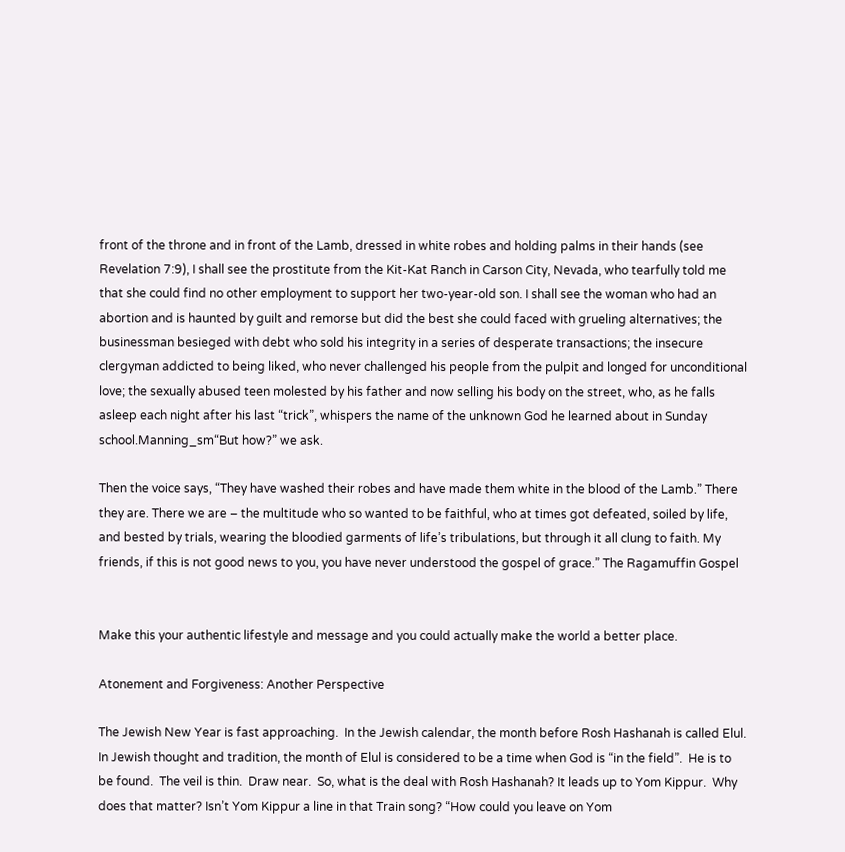front of the throne and in front of the Lamb, dressed in white robes and holding palms in their hands (see Revelation 7:9), I shall see the prostitute from the Kit-Kat Ranch in Carson City, Nevada, who tearfully told me that she could find no other employment to support her two-year-old son. I shall see the woman who had an abortion and is haunted by guilt and remorse but did the best she could faced with grueling alternatives; the businessman besieged with debt who sold his integrity in a series of desperate transactions; the insecure clergyman addicted to being liked, who never challenged his people from the pulpit and longed for unconditional love; the sexually abused teen molested by his father and now selling his body on the street, who, as he falls asleep each night after his last “trick”, whispers the name of the unknown God he learned about in Sunday school.Manning_sm“But how?” we ask.

Then the voice says, “They have washed their robes and have made them white in the blood of the Lamb.” There they are. There we are – the multitude who so wanted to be faithful, who at times got defeated, soiled by life, and bested by trials, wearing the bloodied garments of life’s tribulations, but through it all clung to faith. My friends, if this is not good news to you, you have never understood the gospel of grace.” The Ragamuffin Gospel


Make this your authentic lifestyle and message and you could actually make the world a better place.

Atonement and Forgiveness: Another Perspective

The Jewish New Year is fast approaching.  In the Jewish calendar, the month before Rosh Hashanah is called Elul.  In Jewish thought and tradition, the month of Elul is considered to be a time when God is “in the field”.  He is to be found.  The veil is thin.  Draw near.  So, what is the deal with Rosh Hashanah? It leads up to Yom Kippur.  Why does that matter? Isn’t Yom Kippur a line in that Train song? “How could you leave on Yom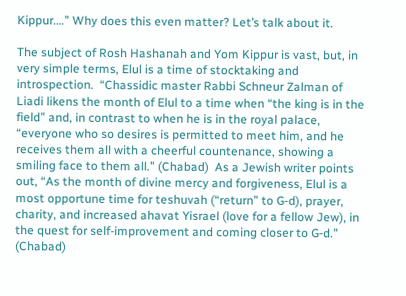Kippur….” Why does this even matter? Let’s talk about it.

The subject of Rosh Hashanah and Yom Kippur is vast, but, in very simple terms, Elul is a time of stocktaking and introspection.  “Chassidic master Rabbi Schneur Zalman of Liadi likens the month of Elul to a time when “the king is in the field” and, in contrast to when he is in the royal palace, “everyone who so desires is permitted to meet him, and he receives them all with a cheerful countenance, showing a smiling face to them all.” (Chabad)  As a Jewish writer points out, “As the month of divine mercy and forgiveness, Elul is a most opportune time for teshuvah (“return” to G‑d), prayer, charity, and increased ahavat Yisrael (love for a fellow Jew), in the quest for self-improvement and coming closer to G‑d.” (Chabad)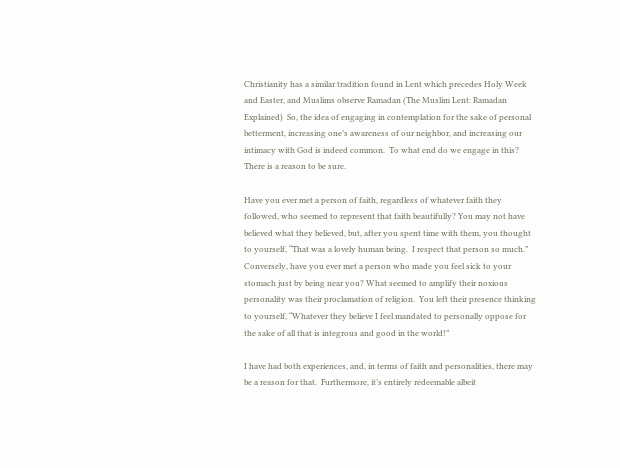Christianity has a similar tradition found in Lent which precedes Holy Week and Easter, and Muslims observe Ramadan (The Muslim Lent: Ramadan Explained)  So, the idea of engaging in contemplation for the sake of personal betterment, increasing one’s awareness of our neighbor, and increasing our intimacy with God is indeed common.  To what end do we engage in this? There is a reason to be sure.

Have you ever met a person of faith, regardless of whatever faith they followed, who seemed to represent that faith beautifully? You may not have believed what they believed, but, after you spent time with them, you thought to yourself, “That was a lovely human being.  I respect that person so much.”  Conversely, have you ever met a person who made you feel sick to your stomach just by being near you? What seemed to amplify their noxious personality was their proclamation of religion.  You left their presence thinking to yourself, “Whatever they believe I feel mandated to personally oppose for the sake of all that is integrous and good in the world!”

I have had both experiences, and, in terms of faith and personalities, there may be a reason for that.  Furthermore, it’s entirely redeemable albeit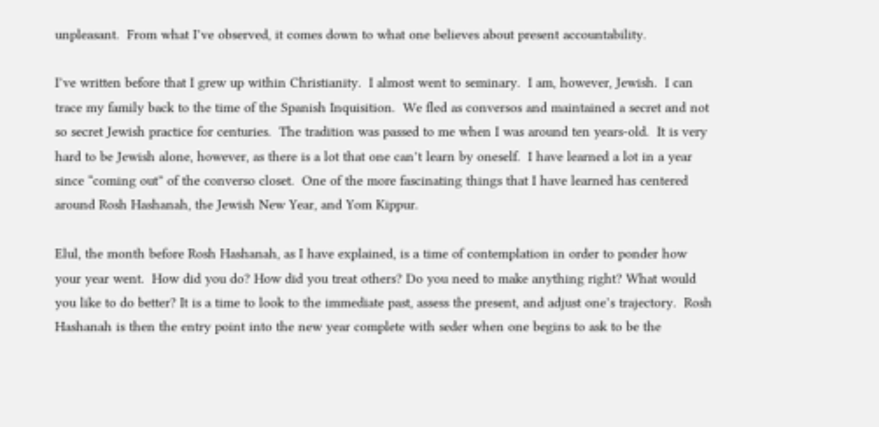unpleasant.  From what I’ve observed, it comes down to what one believes about present accountability.

I’ve written before that I grew up within Christianity.  I almost went to seminary.  I am, however, Jewish.  I can trace my family back to the time of the Spanish Inquisition.  We fled as conversos and maintained a secret and not so secret Jewish practice for centuries.  The tradition was passed to me when I was around ten years-old.  It is very hard to be Jewish alone, however, as there is a lot that one can’t learn by oneself.  I have learned a lot in a year since “coming out” of the converso closet.  One of the more fascinating things that I have learned has centered around Rosh Hashanah, the Jewish New Year, and Yom Kippur.

Elul, the month before Rosh Hashanah, as I have explained, is a time of contemplation in order to ponder how your year went.  How did you do? How did you treat others? Do you need to make anything right? What would you like to do better? It is a time to look to the immediate past, assess the present, and adjust one’s trajectory.  Rosh Hashanah is then the entry point into the new year complete with seder when one begins to ask to be the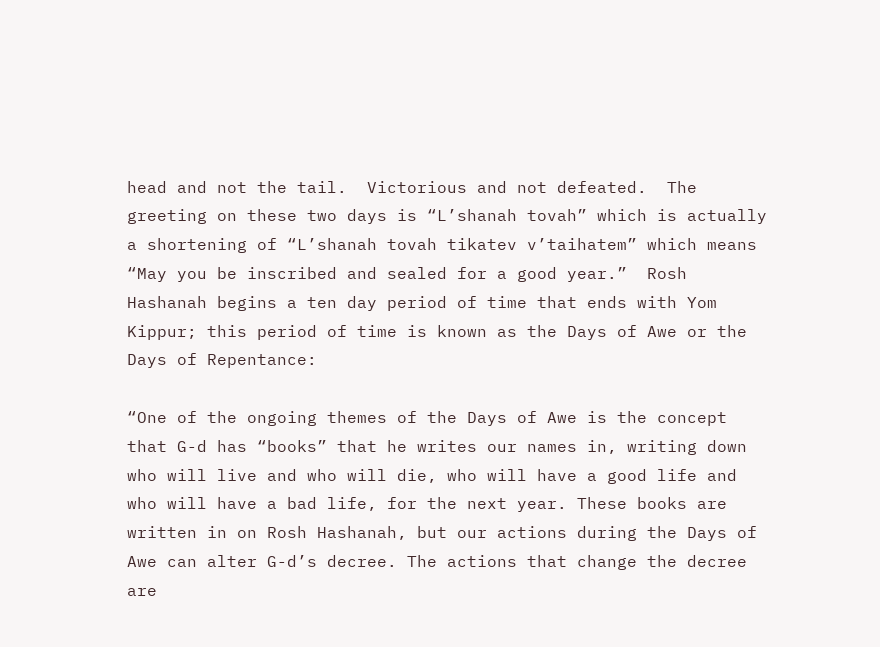head and not the tail.  Victorious and not defeated.  The greeting on these two days is “L’shanah tovah” which is actually a shortening of “L’shanah tovah tikatev v’taihatem” which means “May you be inscribed and sealed for a good year.”  Rosh Hashanah begins a ten day period of time that ends with Yom Kippur; this period of time is known as the Days of Awe or the Days of Repentance:

“One of the ongoing themes of the Days of Awe is the concept that G-d has “books” that he writes our names in, writing down who will live and who will die, who will have a good life and who will have a bad life, for the next year. These books are written in on Rosh Hashanah, but our actions during the Days of Awe can alter G-d’s decree. The actions that change the decree are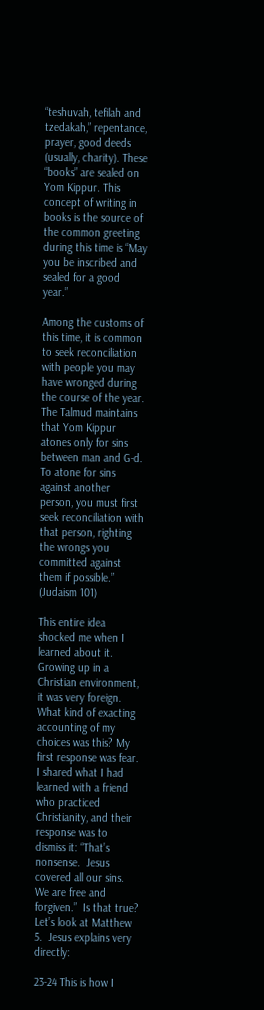“teshuvah, tefilah and tzedakah,” repentance, prayer, good deeds (usually, charity). These “books” are sealed on Yom Kippur. This concept of writing in books is the source of the common greeting during this time is “May you be inscribed and sealed for a good year.”

Among the customs of this time, it is common to seek reconciliation with people you may have wronged during the course of the year. The Talmud maintains that Yom Kippur atones only for sins between man and G-d. To atone for sins against another person, you must first seek reconciliation with that person, righting the wrongs you committed against them if possible.”  (Judaism 101)

This entire idea shocked me when I learned about it.  Growing up in a Christian environment, it was very foreign.  What kind of exacting accounting of my choices was this? My first response was fear.  I shared what I had learned with a friend who practiced Christianity, and their response was to dismiss it: “That’s nonsense.  Jesus covered all our sins.  We are free and forgiven.”  Is that true? Let’s look at Matthew 5.  Jesus explains very directly:

23-24 This is how I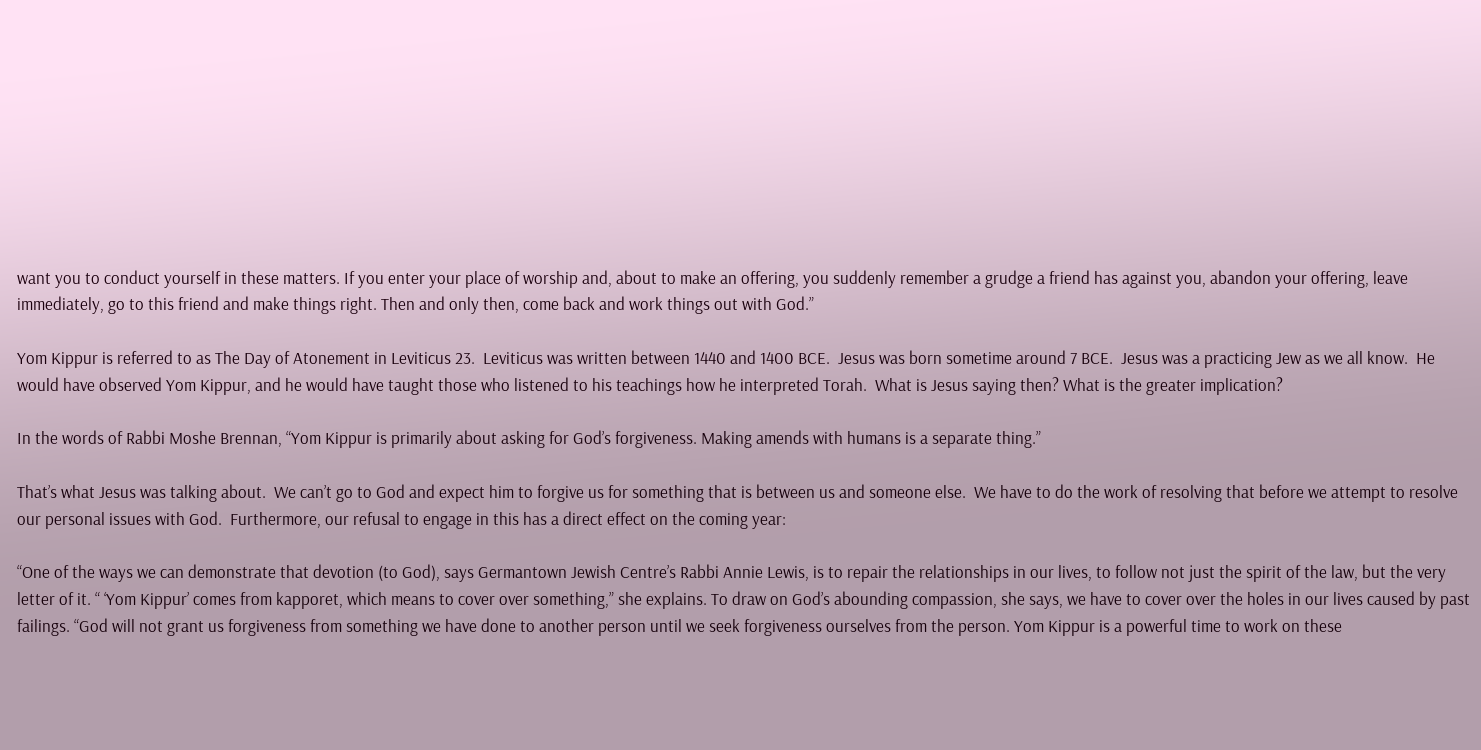want you to conduct yourself in these matters. If you enter your place of worship and, about to make an offering, you suddenly remember a grudge a friend has against you, abandon your offering, leave immediately, go to this friend and make things right. Then and only then, come back and work things out with God.”

Yom Kippur is referred to as The Day of Atonement in Leviticus 23.  Leviticus was written between 1440 and 1400 BCE.  Jesus was born sometime around 7 BCE.  Jesus was a practicing Jew as we all know.  He would have observed Yom Kippur, and he would have taught those who listened to his teachings how he interpreted Torah.  What is Jesus saying then? What is the greater implication?

In the words of Rabbi Moshe Brennan, “Yom Kippur is primarily about asking for God’s forgiveness. Making amends with humans is a separate thing.”

That’s what Jesus was talking about.  We can’t go to God and expect him to forgive us for something that is between us and someone else.  We have to do the work of resolving that before we attempt to resolve our personal issues with God.  Furthermore, our refusal to engage in this has a direct effect on the coming year:

“One of the ways we can demonstrate that devotion (to God), says Germantown Jewish Centre’s Rabbi Annie Lewis, is to repair the relationships in our lives, to follow not just the spirit of the law, but the very letter of it. “ ‘Yom Kippur’ comes from kapporet, which means to cover over something,” she explains. To draw on God’s abounding compassion, she says, we have to cover over the holes in our lives caused by past failings. “God will not grant us forgiveness from something we have done to another person until we seek forgiveness ourselves from the person. Yom Kippur is a powerful time to work on these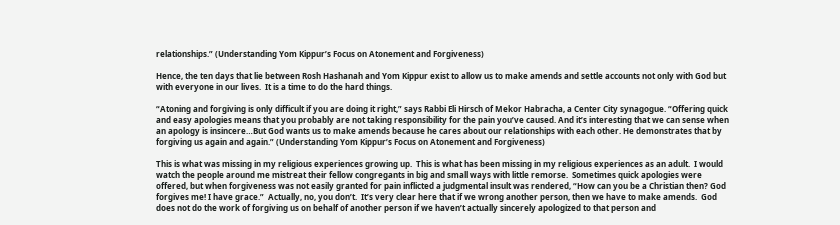relationships.” (Understanding Yom Kippur’s Focus on Atonement and Forgiveness)

Hence, the ten days that lie between Rosh Hashanah and Yom Kippur exist to allow us to make amends and settle accounts not only with God but with everyone in our lives.  It is a time to do the hard things.

“Atoning and forgiving is only difficult if you are doing it right,” says Rabbi Eli Hirsch of Mekor Habracha, a Center City synagogue. “Offering quick and easy apologies means that you probably are not taking responsibility for the pain you’ve caused. And it’s interesting that we can sense when an apology is insincere…But God wants us to make amends because he cares about our relationships with each other. He demonstrates that by forgiving us again and again.” (Understanding Yom Kippur’s Focus on Atonement and Forgiveness)

This is what was missing in my religious experiences growing up.  This is what has been missing in my religious experiences as an adult.  I would watch the people around me mistreat their fellow congregants in big and small ways with little remorse.  Sometimes quick apologies were offered, but when forgiveness was not easily granted for pain inflicted a judgmental insult was rendered, “How can you be a Christian then? God forgives me! I have grace.”  Actually, no, you don’t.  It’s very clear here that if we wrong another person, then we have to make amends.  God does not do the work of forgiving us on behalf of another person if we haven’t actually sincerely apologized to that person and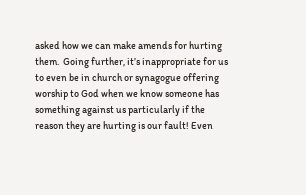asked how we can make amends for hurting them.  Going further, it’s inappropriate for us to even be in church or synagogue offering worship to God when we know someone has something against us particularly if the reason they are hurting is our fault! Even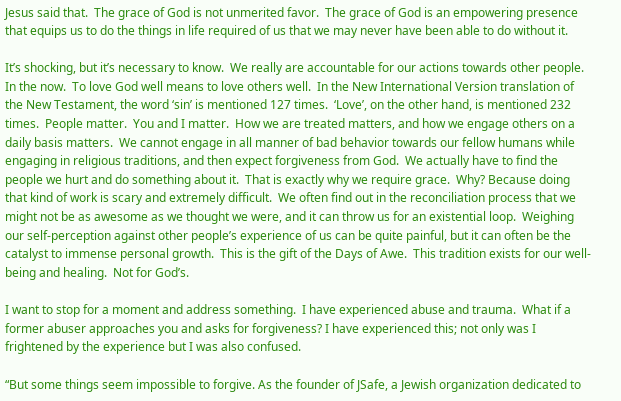Jesus said that.  The grace of God is not unmerited favor.  The grace of God is an empowering presence that equips us to do the things in life required of us that we may never have been able to do without it.

It’s shocking, but it’s necessary to know.  We really are accountable for our actions towards other people.  In the now.  To love God well means to love others well.  In the New International Version translation of the New Testament, the word ‘sin’ is mentioned 127 times.  ‘Love’, on the other hand, is mentioned 232 times.  People matter.  You and I matter.  How we are treated matters, and how we engage others on a daily basis matters.  We cannot engage in all manner of bad behavior towards our fellow humans while engaging in religious traditions, and then expect forgiveness from God.  We actually have to find the people we hurt and do something about it.  That is exactly why we require grace.  Why? Because doing that kind of work is scary and extremely difficult.  We often find out in the reconciliation process that we might not be as awesome as we thought we were, and it can throw us for an existential loop.  Weighing our self-perception against other people’s experience of us can be quite painful, but it can often be the catalyst to immense personal growth.  This is the gift of the Days of Awe.  This tradition exists for our well-being and healing.  Not for God’s.

I want to stop for a moment and address something.  I have experienced abuse and trauma.  What if a former abuser approaches you and asks for forgiveness? I have experienced this; not only was I frightened by the experience but I was also confused.

“But some things seem impossible to forgive. As the founder of JSafe, a Jewish organization dedicated to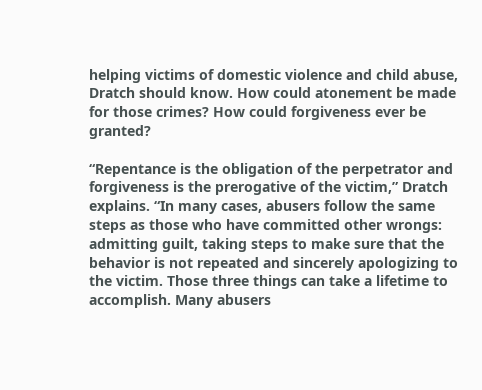helping victims of domestic violence and child abuse, Dratch should know. How could atonement be made for those crimes? How could forgiveness ever be granted?

“Repentance is the obligation of the perpetrator and forgiveness is the prerogative of the victim,” Dratch explains. “In many cases, abusers follow the same steps as those who have committed other wrongs: admitting guilt, taking steps to make sure that the behavior is not repeated and sincerely apologizing to the victim. Those three things can take a lifetime to accomplish. Many abusers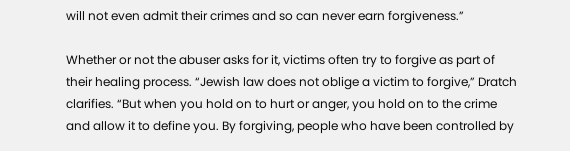will not even admit their crimes and so can never earn forgiveness.”

Whether or not the abuser asks for it, victims often try to forgive as part of their healing process. “Jewish law does not oblige a victim to forgive,” Dratch clarifies. “But when you hold on to hurt or anger, you hold on to the crime and allow it to define you. By forgiving, people who have been controlled by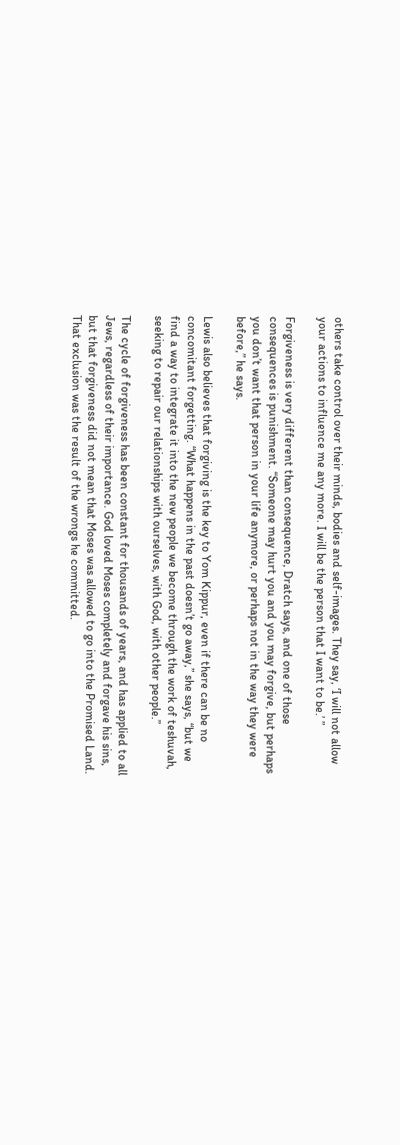others take control over their minds, bodies and self-images. They say, ‘I will not allow your actions to influence me any more. I will be the person that I want to be.’ ”

Forgiveness is very different than consequence, Dratch says, and one of those consequences is punishment. “Someone may hurt you and you may forgive, but perhaps you don’t want that person in your life anymore, or perhaps not in the way they were before,” he says.

Lewis also believes that forgiving is the key to Yom Kippur, even if there can be no concomitant forgetting. “What happens in the past doesn’t go away,” she says, “but we find a way to integrate it into the new people we become through the work of teshuvah, seeking to repair our relationships with ourselves, with God, with other people.”

The cycle of forgiveness has been constant for thousands of years, and has applied to all Jews, regardless of their importance. God loved Moses completely and forgave his sins, but that forgiveness did not mean that Moses was allowed to go into the Promised Land. That exclusion was the result of the wrongs he committed.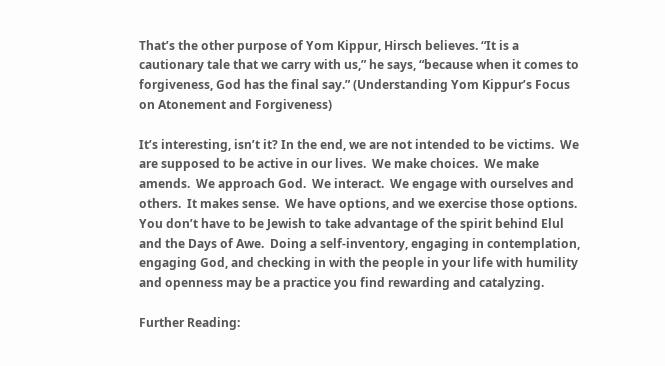That’s the other purpose of Yom Kippur, Hirsch believes. “It is a cautionary tale that we carry with us,” he says, “because when it comes to forgiveness, God has the final say.” (Understanding Yom Kippur’s Focus on Atonement and Forgiveness)

It’s interesting, isn’t it? In the end, we are not intended to be victims.  We are supposed to be active in our lives.  We make choices.  We make amends.  We approach God.  We interact.  We engage with ourselves and others.  It makes sense.  We have options, and we exercise those options.  You don’t have to be Jewish to take advantage of the spirit behind Elul and the Days of Awe.  Doing a self-inventory, engaging in contemplation, engaging God, and checking in with the people in your life with humility and openness may be a practice you find rewarding and catalyzing.

Further Reading: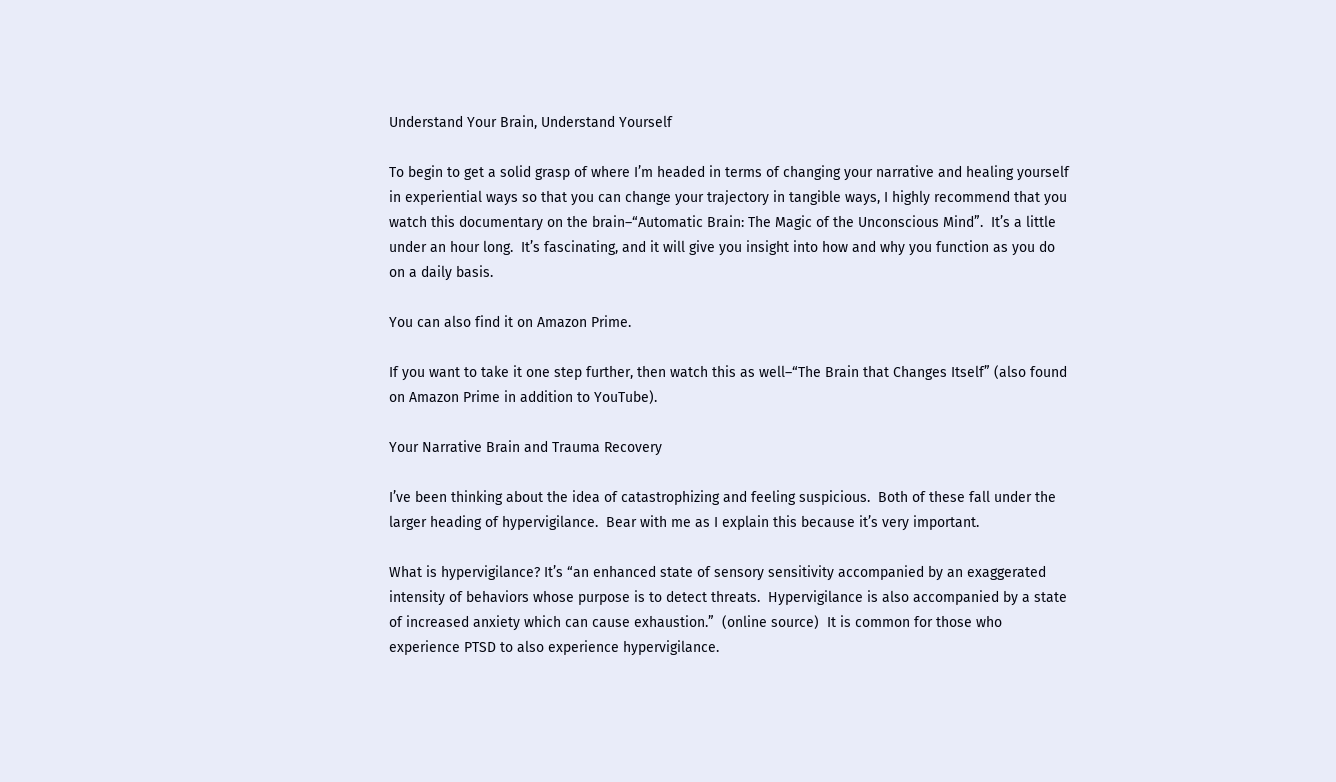Understand Your Brain, Understand Yourself

To begin to get a solid grasp of where I’m headed in terms of changing your narrative and healing yourself in experiential ways so that you can change your trajectory in tangible ways, I highly recommend that you watch this documentary on the brain–“Automatic Brain: The Magic of the Unconscious Mind”.  It’s a little under an hour long.  It’s fascinating, and it will give you insight into how and why you function as you do on a daily basis.

You can also find it on Amazon Prime.

If you want to take it one step further, then watch this as well–“The Brain that Changes Itself” (also found on Amazon Prime in addition to YouTube).

Your Narrative Brain and Trauma Recovery

I’ve been thinking about the idea of catastrophizing and feeling suspicious.  Both of these fall under the larger heading of hypervigilance.  Bear with me as I explain this because it’s very important.

What is hypervigilance? It’s “an enhanced state of sensory sensitivity accompanied by an exaggerated intensity of behaviors whose purpose is to detect threats.  Hypervigilance is also accompanied by a state of increased anxiety which can cause exhaustion.”  (online source)  It is common for those who experience PTSD to also experience hypervigilance.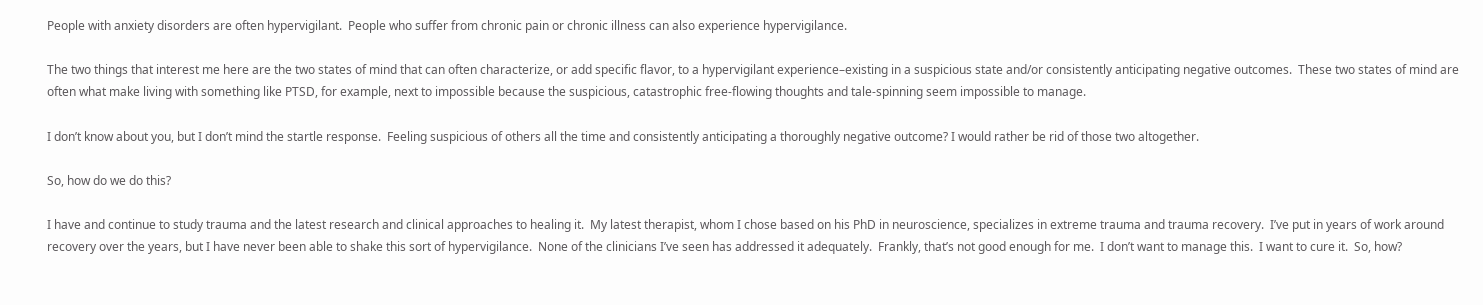People with anxiety disorders are often hypervigilant.  People who suffer from chronic pain or chronic illness can also experience hypervigilance.

The two things that interest me here are the two states of mind that can often characterize, or add specific flavor, to a hypervigilant experience–existing in a suspicious state and/or consistently anticipating negative outcomes.  These two states of mind are often what make living with something like PTSD, for example, next to impossible because the suspicious, catastrophic free-flowing thoughts and tale-spinning seem impossible to manage.

I don’t know about you, but I don’t mind the startle response.  Feeling suspicious of others all the time and consistently anticipating a thoroughly negative outcome? I would rather be rid of those two altogether.

So, how do we do this?

I have and continue to study trauma and the latest research and clinical approaches to healing it.  My latest therapist, whom I chose based on his PhD in neuroscience, specializes in extreme trauma and trauma recovery.  I’ve put in years of work around recovery over the years, but I have never been able to shake this sort of hypervigilance.  None of the clinicians I’ve seen has addressed it adequately.  Frankly, that’s not good enough for me.  I don’t want to manage this.  I want to cure it.  So, how?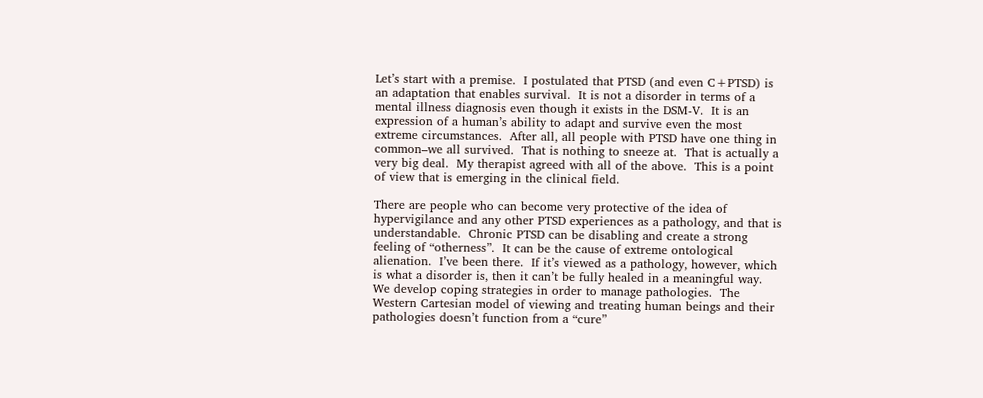Let’s start with a premise.  I postulated that PTSD (and even C+PTSD) is an adaptation that enables survival.  It is not a disorder in terms of a mental illness diagnosis even though it exists in the DSM-V.  It is an expression of a human’s ability to adapt and survive even the most extreme circumstances.  After all, all people with PTSD have one thing in common–we all survived.  That is nothing to sneeze at.  That is actually a very big deal.  My therapist agreed with all of the above.  This is a point of view that is emerging in the clinical field.

There are people who can become very protective of the idea of hypervigilance and any other PTSD experiences as a pathology, and that is understandable.  Chronic PTSD can be disabling and create a strong feeling of “otherness”.  It can be the cause of extreme ontological alienation.  I’ve been there.  If it’s viewed as a pathology, however, which is what a disorder is, then it can’t be fully healed in a meaningful way.  We develop coping strategies in order to manage pathologies.  The Western Cartesian model of viewing and treating human beings and their pathologies doesn’t function from a “cure”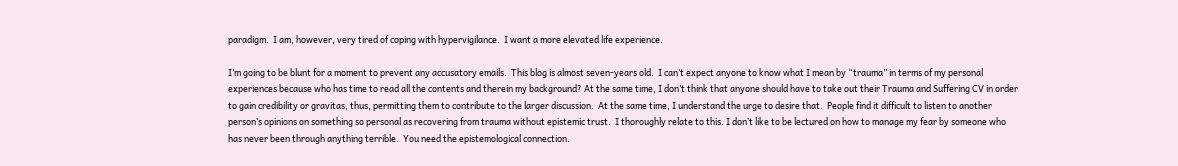paradigm.  I am, however, very tired of coping with hypervigilance.  I want a more elevated life experience.

I’m going to be blunt for a moment to prevent any accusatory emails.  This blog is almost seven-years old.  I can’t expect anyone to know what I mean by “trauma” in terms of my personal experiences because who has time to read all the contents and therein my background? At the same time, I don’t think that anyone should have to take out their Trauma and Suffering CV in order to gain credibility or gravitas, thus, permitting them to contribute to the larger discussion.  At the same time, I understand the urge to desire that.  People find it difficult to listen to another person’s opinions on something so personal as recovering from trauma without epistemic trust.  I thoroughly relate to this. I don’t like to be lectured on how to manage my fear by someone who has never been through anything terrible.  You need the epistemological connection.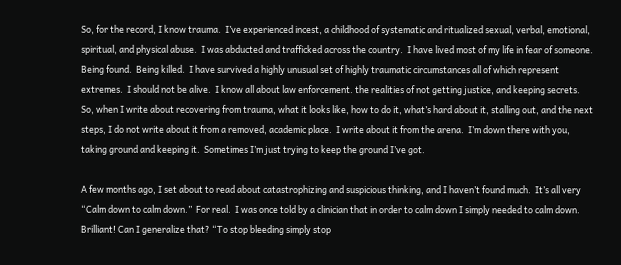So, for the record, I know trauma.  I’ve experienced incest, a childhood of systematic and ritualized sexual, verbal, emotional, spiritual, and physical abuse.  I was abducted and trafficked across the country.  I have lived most of my life in fear of someone.  Being found.  Being killed.  I have survived a highly unusual set of highly traumatic circumstances all of which represent extremes.  I should not be alive.  I know all about law enforcement. the realities of not getting justice, and keeping secrets.  So, when I write about recovering from trauma, what it looks like, how to do it, what’s hard about it, stalling out, and the next steps, I do not write about it from a removed, academic place.  I write about it from the arena.  I’m down there with you, taking ground and keeping it.  Sometimes I’m just trying to keep the ground I’ve got.

A few months ago, I set about to read about catastrophizing and suspicious thinking, and I haven’t found much.  It’s all very “Calm down to calm down.”  For real.  I was once told by a clinician that in order to calm down I simply needed to calm down.  Brilliant! Can I generalize that? “To stop bleeding simply stop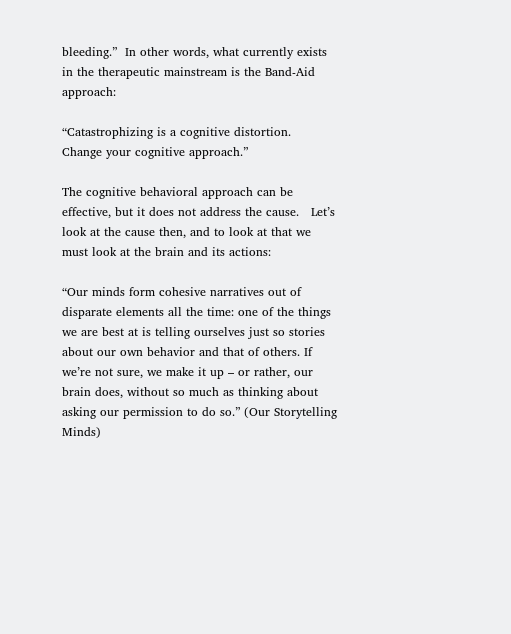bleeding.”  In other words, what currently exists in the therapeutic mainstream is the Band-Aid approach:

“Catastrophizing is a cognitive distortion.  Change your cognitive approach.”

The cognitive behavioral approach can be effective, but it does not address the cause.   Let’s look at the cause then, and to look at that we must look at the brain and its actions:

“Our minds form cohesive narratives out of disparate elements all the time: one of the things we are best at is telling ourselves just so stories about our own behavior and that of others. If we’re not sure, we make it up – or rather, our brain does, without so much as thinking about asking our permission to do so.” (Our Storytelling Minds)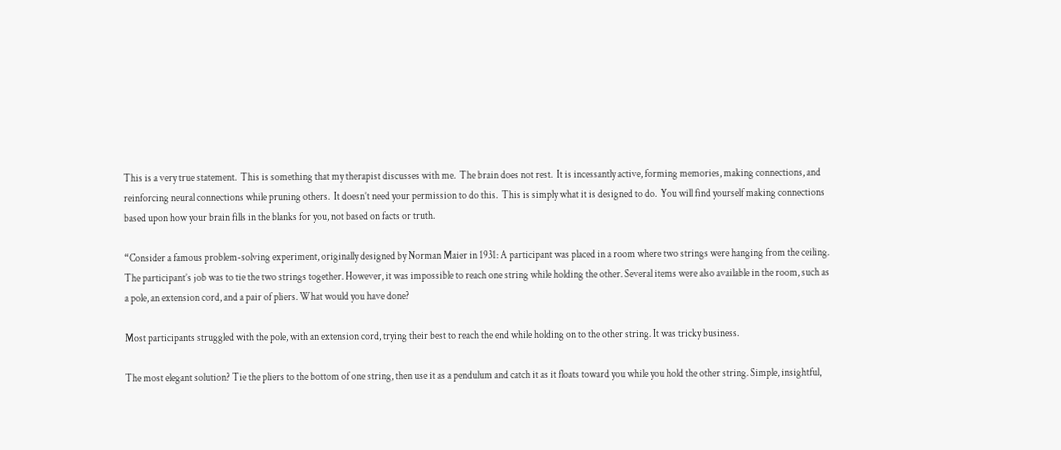This is a very true statement.  This is something that my therapist discusses with me.  The brain does not rest.  It is incessantly active, forming memories, making connections, and reinforcing neural connections while pruning others.  It doesn’t need your permission to do this.  This is simply what it is designed to do.  You will find yourself making connections based upon how your brain fills in the blanks for you, not based on facts or truth.

“Consider a famous problem-solving experiment, originally designed by Norman Maier in 1931: A participant was placed in a room where two strings were hanging from the ceiling. The participant’s job was to tie the two strings together. However, it was impossible to reach one string while holding the other. Several items were also available in the room, such as a pole, an extension cord, and a pair of pliers. What would you have done?

Most participants struggled with the pole, with an extension cord, trying their best to reach the end while holding on to the other string. It was tricky business.

The most elegant solution? Tie the pliers to the bottom of one string, then use it as a pendulum and catch it as it floats toward you while you hold the other string. Simple, insightful,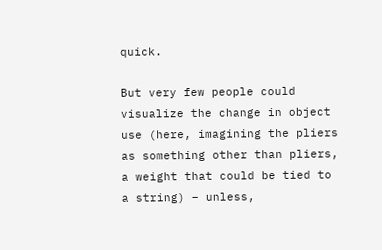quick.

But very few people could visualize the change in object use (here, imagining the pliers as something other than pliers, a weight that could be tied to a string) – unless,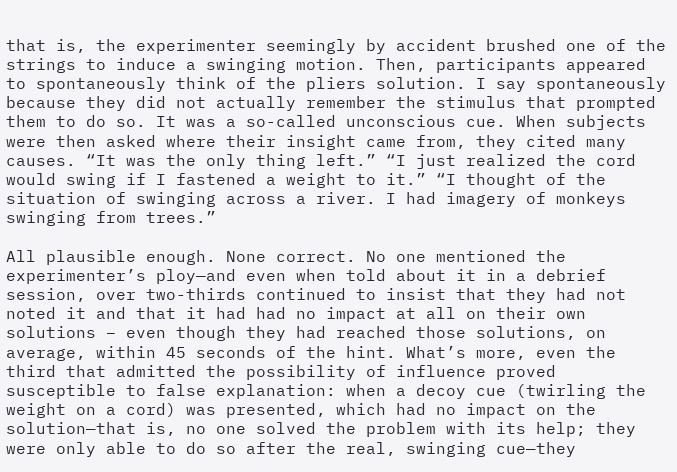that is, the experimenter seemingly by accident brushed one of the strings to induce a swinging motion. Then, participants appeared to spontaneously think of the pliers solution. I say spontaneously because they did not actually remember the stimulus that prompted them to do so. It was a so-called unconscious cue. When subjects were then asked where their insight came from, they cited many causes. “It was the only thing left.” “I just realized the cord would swing if I fastened a weight to it.” “I thought of the situation of swinging across a river. I had imagery of monkeys swinging from trees.”

All plausible enough. None correct. No one mentioned the experimenter’s ploy—and even when told about it in a debrief session, over two-thirds continued to insist that they had not noted it and that it had had no impact at all on their own solutions – even though they had reached those solutions, on average, within 45 seconds of the hint. What’s more, even the third that admitted the possibility of influence proved susceptible to false explanation: when a decoy cue (twirling the weight on a cord) was presented, which had no impact on the solution—that is, no one solved the problem with its help; they were only able to do so after the real, swinging cue—they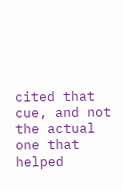cited that cue, and not the actual one that helped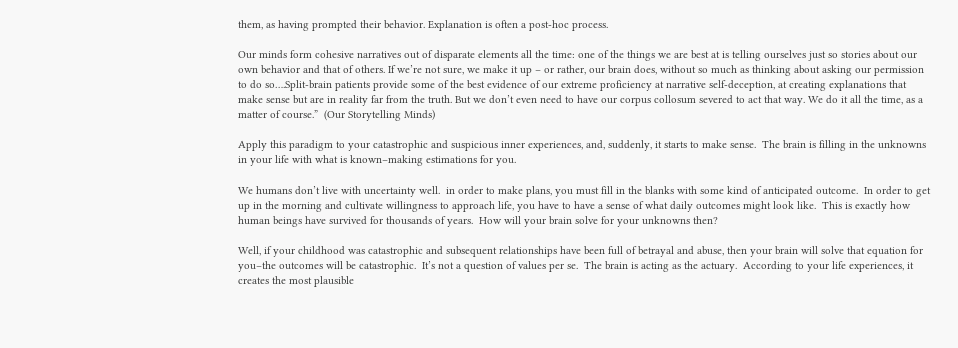them, as having prompted their behavior. Explanation is often a post-hoc process.

Our minds form cohesive narratives out of disparate elements all the time: one of the things we are best at is telling ourselves just so stories about our own behavior and that of others. If we’re not sure, we make it up – or rather, our brain does, without so much as thinking about asking our permission to do so….Split-brain patients provide some of the best evidence of our extreme proficiency at narrative self-deception, at creating explanations that make sense but are in reality far from the truth. But we don’t even need to have our corpus collosum severed to act that way. We do it all the time, as a matter of course.”  (Our Storytelling Minds)

Apply this paradigm to your catastrophic and suspicious inner experiences, and, suddenly, it starts to make sense.  The brain is filling in the unknowns in your life with what is known–making estimations for you.

We humans don’t live with uncertainty well.  in order to make plans, you must fill in the blanks with some kind of anticipated outcome.  In order to get up in the morning and cultivate willingness to approach life, you have to have a sense of what daily outcomes might look like.  This is exactly how human beings have survived for thousands of years.  How will your brain solve for your unknowns then?

Well, if your childhood was catastrophic and subsequent relationships have been full of betrayal and abuse, then your brain will solve that equation for you–the outcomes will be catastrophic.  It’s not a question of values per se.  The brain is acting as the actuary.  According to your life experiences, it creates the most plausible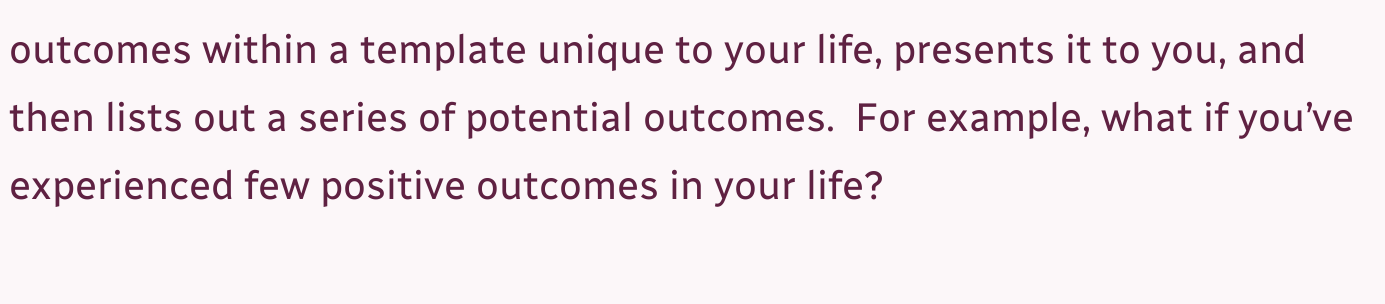outcomes within a template unique to your life, presents it to you, and then lists out a series of potential outcomes.  For example, what if you’ve experienced few positive outcomes in your life?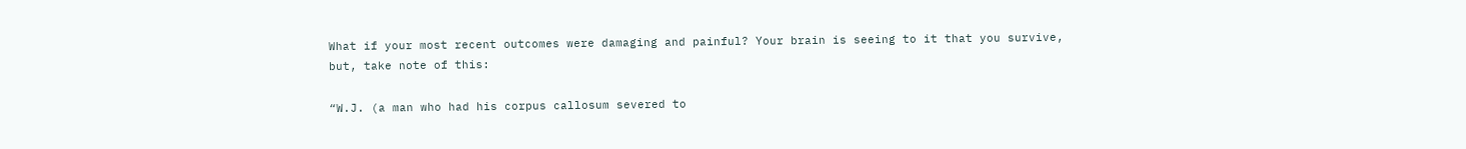What if your most recent outcomes were damaging and painful? Your brain is seeing to it that you survive, but, take note of this:

“W.J. (a man who had his corpus callosum severed to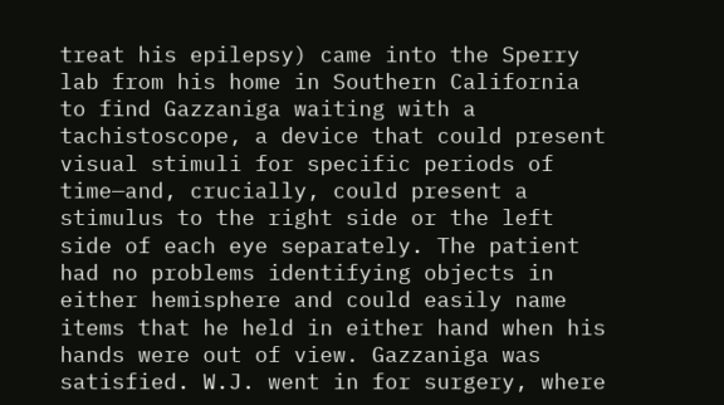treat his epilepsy) came into the Sperry lab from his home in Southern California to find Gazzaniga waiting with a tachistoscope, a device that could present visual stimuli for specific periods of time—and, crucially, could present a stimulus to the right side or the left side of each eye separately. The patient had no problems identifying objects in either hemisphere and could easily name items that he held in either hand when his hands were out of view. Gazzaniga was satisfied. W.J. went in for surgery, where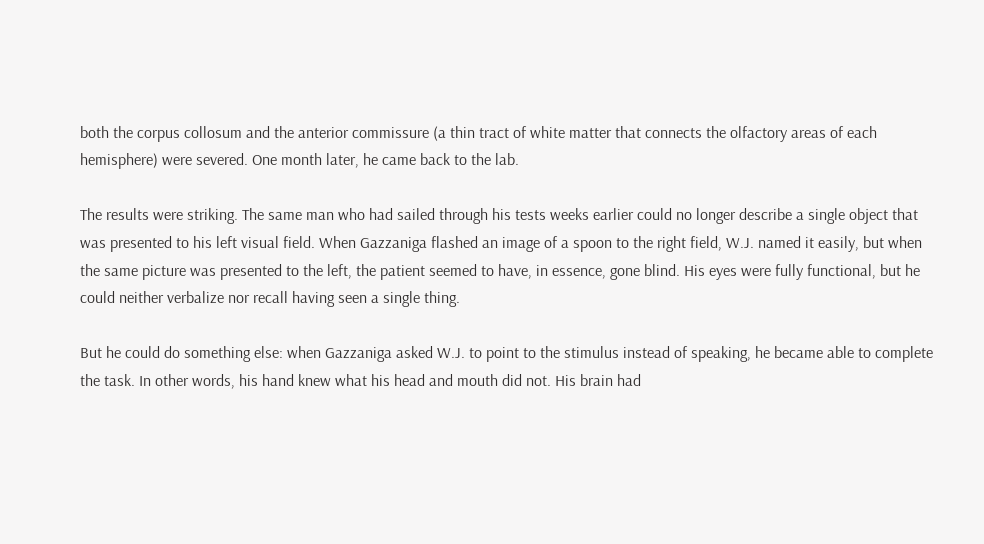both the corpus collosum and the anterior commissure (a thin tract of white matter that connects the olfactory areas of each hemisphere) were severed. One month later, he came back to the lab.

The results were striking. The same man who had sailed through his tests weeks earlier could no longer describe a single object that was presented to his left visual field. When Gazzaniga flashed an image of a spoon to the right field, W.J. named it easily, but when the same picture was presented to the left, the patient seemed to have, in essence, gone blind. His eyes were fully functional, but he could neither verbalize nor recall having seen a single thing.

But he could do something else: when Gazzaniga asked W.J. to point to the stimulus instead of speaking, he became able to complete the task. In other words, his hand knew what his head and mouth did not. His brain had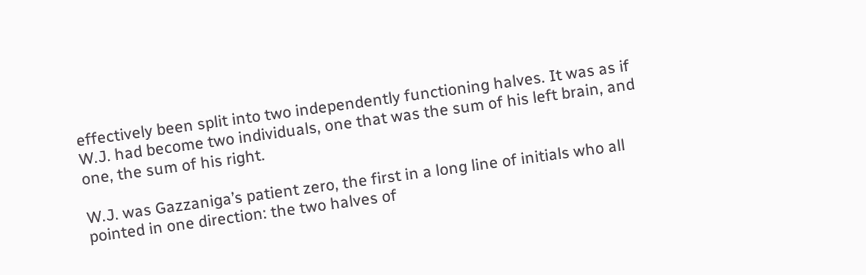effectively been split into two independently functioning halves. It was as if W.J. had become two individuals, one that was the sum of his left brain, and one, the sum of his right.

W.J. was Gazzaniga’s patient zero, the first in a long line of initials who all pointed in one direction: the two halves of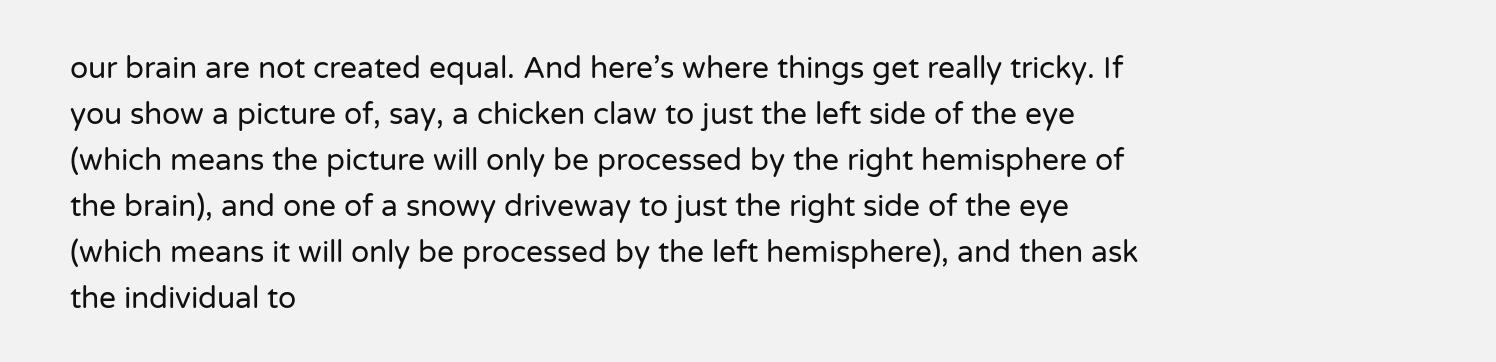our brain are not created equal. And here’s where things get really tricky. If you show a picture of, say, a chicken claw to just the left side of the eye (which means the picture will only be processed by the right hemisphere of the brain), and one of a snowy driveway to just the right side of the eye (which means it will only be processed by the left hemisphere), and then ask the individual to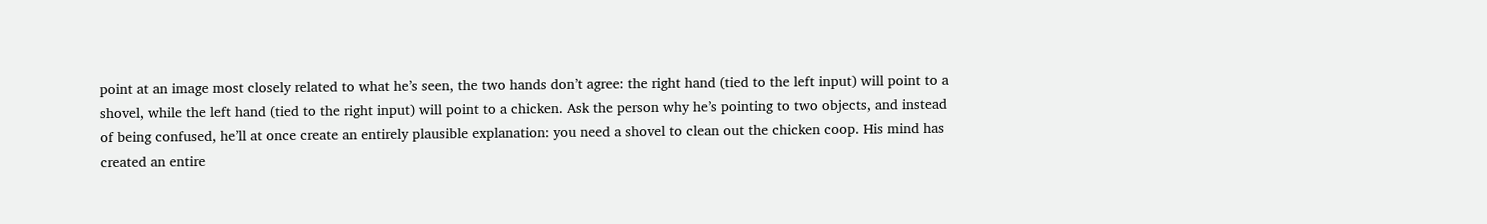point at an image most closely related to what he’s seen, the two hands don’t agree: the right hand (tied to the left input) will point to a shovel, while the left hand (tied to the right input) will point to a chicken. Ask the person why he’s pointing to two objects, and instead of being confused, he’ll at once create an entirely plausible explanation: you need a shovel to clean out the chicken coop. His mind has created an entire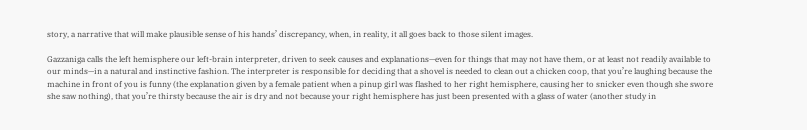story, a narrative that will make plausible sense of his hands’ discrepancy, when, in reality, it all goes back to those silent images.

Gazzaniga calls the left hemisphere our left-brain interpreter, driven to seek causes and explanations—even for things that may not have them, or at least not readily available to our minds—in a natural and instinctive fashion. The interpreter is responsible for deciding that a shovel is needed to clean out a chicken coop, that you’re laughing because the machine in front of you is funny (the explanation given by a female patient when a pinup girl was flashed to her right hemisphere, causing her to snicker even though she swore she saw nothing), that you’re thirsty because the air is dry and not because your right hemisphere has just been presented with a glass of water (another study in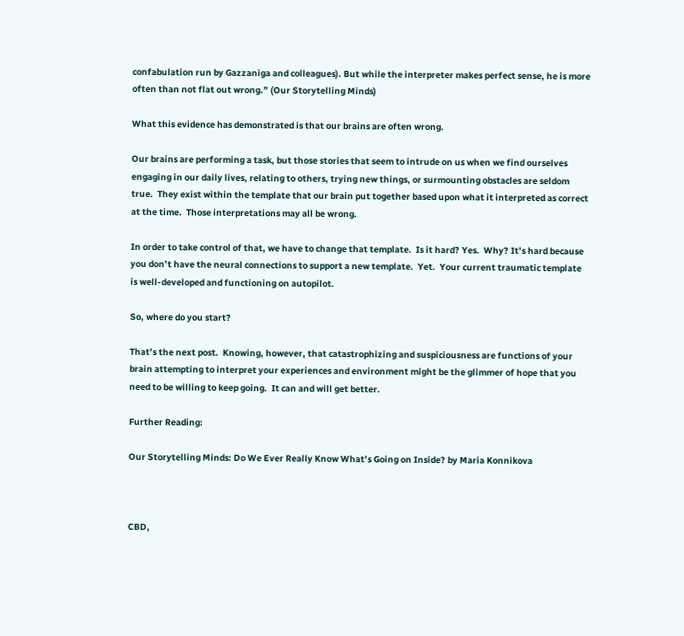confabulation run by Gazzaniga and colleagues). But while the interpreter makes perfect sense, he is more often than not flat out wrong.” (Our Storytelling Minds)

What this evidence has demonstrated is that our brains are often wrong.

Our brains are performing a task, but those stories that seem to intrude on us when we find ourselves engaging in our daily lives, relating to others, trying new things, or surmounting obstacles are seldom true.  They exist within the template that our brain put together based upon what it interpreted as correct at the time.  Those interpretations may all be wrong.

In order to take control of that, we have to change that template.  Is it hard? Yes.  Why? It’s hard because you don’t have the neural connections to support a new template.  Yet.  Your current traumatic template is well-developed and functioning on autopilot.

So, where do you start?

That’s the next post.  Knowing, however, that catastrophizing and suspiciousness are functions of your brain attempting to interpret your experiences and environment might be the glimmer of hope that you need to be willing to keep going.  It can and will get better.

Further Reading:

Our Storytelling Minds: Do We Ever Really Know What’s Going on Inside? by Maria Konnikova



CBD,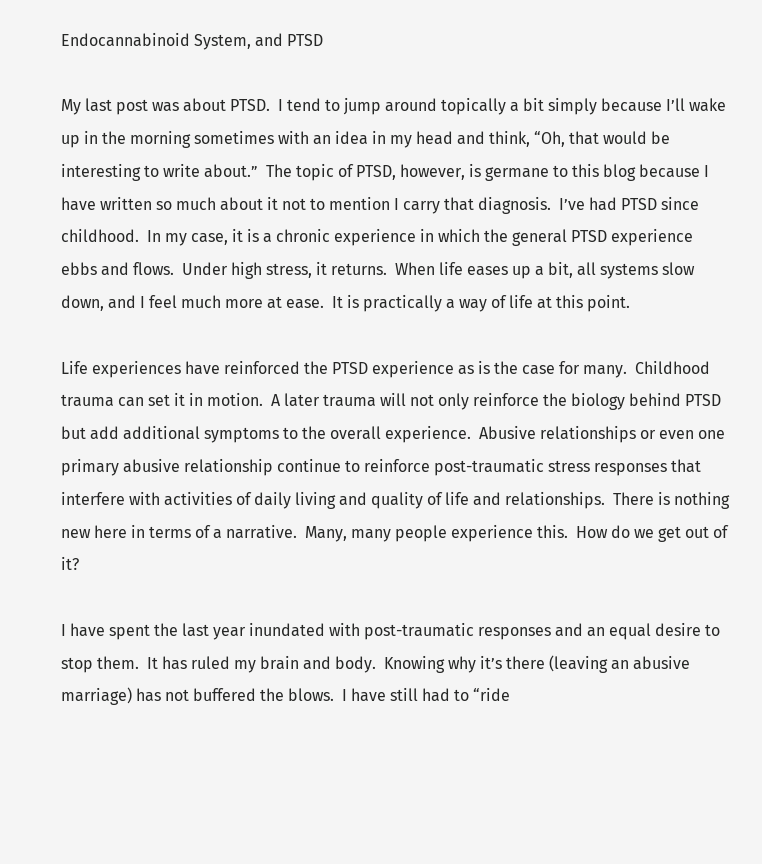Endocannabinoid System, and PTSD

My last post was about PTSD.  I tend to jump around topically a bit simply because I’ll wake up in the morning sometimes with an idea in my head and think, “Oh, that would be interesting to write about.”  The topic of PTSD, however, is germane to this blog because I have written so much about it not to mention I carry that diagnosis.  I’ve had PTSD since childhood.  In my case, it is a chronic experience in which the general PTSD experience ebbs and flows.  Under high stress, it returns.  When life eases up a bit, all systems slow down, and I feel much more at ease.  It is practically a way of life at this point.

Life experiences have reinforced the PTSD experience as is the case for many.  Childhood trauma can set it in motion.  A later trauma will not only reinforce the biology behind PTSD but add additional symptoms to the overall experience.  Abusive relationships or even one primary abusive relationship continue to reinforce post-traumatic stress responses that interfere with activities of daily living and quality of life and relationships.  There is nothing new here in terms of a narrative.  Many, many people experience this.  How do we get out of it?

I have spent the last year inundated with post-traumatic responses and an equal desire to stop them.  It has ruled my brain and body.  Knowing why it’s there (leaving an abusive marriage) has not buffered the blows.  I have still had to “ride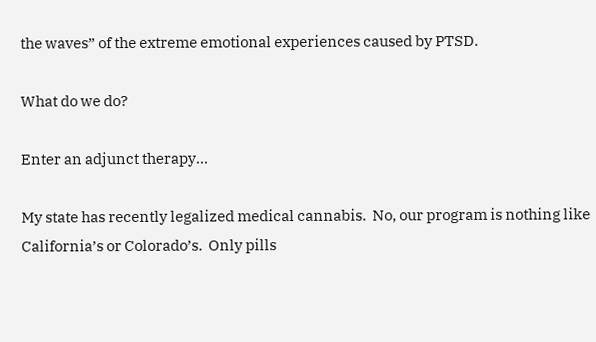the waves” of the extreme emotional experiences caused by PTSD.

What do we do?

Enter an adjunct therapy…

My state has recently legalized medical cannabis.  No, our program is nothing like California’s or Colorado’s.  Only pills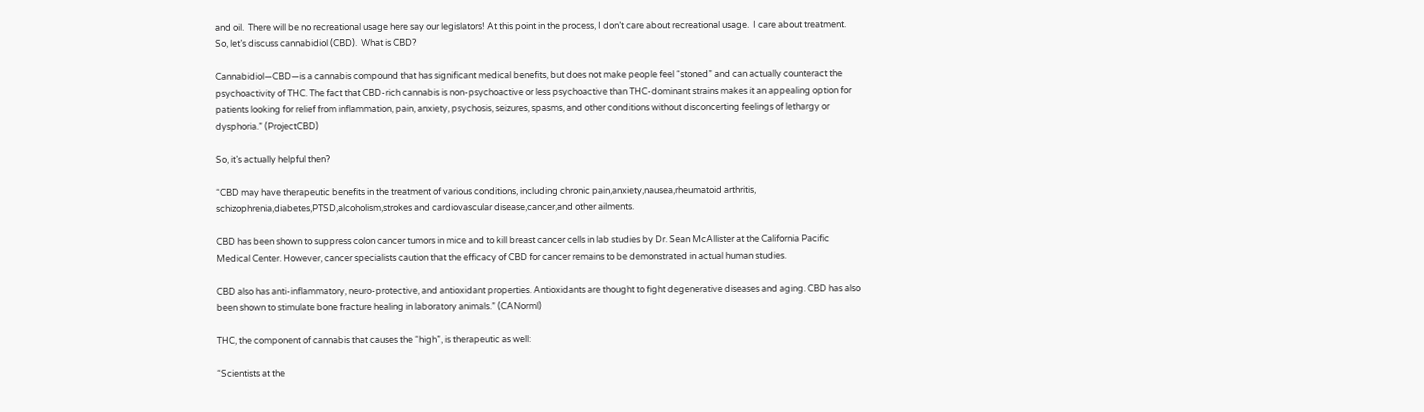and oil.  There will be no recreational usage here say our legislators! At this point in the process, I don’t care about recreational usage.  I care about treatment.  So, let’s discuss cannabidiol (CBD).  What is CBD?

Cannabidiol—CBD—is a cannabis compound that has significant medical benefits, but does not make people feel “stoned” and can actually counteract the psychoactivity of THC. The fact that CBD-rich cannabis is non-psychoactive or less psychoactive than THC-dominant strains makes it an appealing option for patients looking for relief from inflammation, pain, anxiety, psychosis, seizures, spasms, and other conditions without disconcerting feelings of lethargy or dysphoria.” (ProjectCBD)

So, it’s actually helpful then?

“CBD may have therapeutic benefits in the treatment of various conditions, including chronic pain,anxiety,nausea,rheumatoid arthritis, schizophrenia,diabetes,PTSD,alcoholism,strokes and cardiovascular disease,cancer,and other ailments.

CBD has been shown to suppress colon cancer tumors in mice and to kill breast cancer cells in lab studies by Dr. Sean McAllister at the California Pacific Medical Center. However, cancer specialists caution that the efficacy of CBD for cancer remains to be demonstrated in actual human studies.

CBD also has anti-inflammatory, neuro-protective, and antioxidant properties. Antioxidants are thought to fight degenerative diseases and aging. CBD has also been shown to stimulate bone fracture healing in laboratory animals.” (CANorml)

THC, the component of cannabis that causes the “high”, is therapeutic as well:

“Scientists at the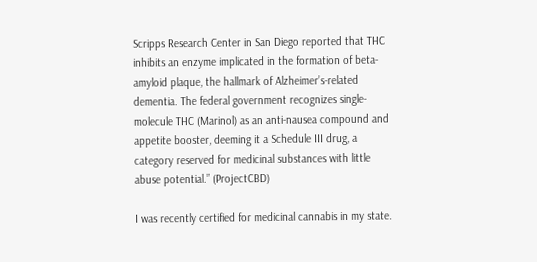Scripps Research Center in San Diego reported that THC inhibits an enzyme implicated in the formation of beta-amyloid plaque, the hallmark of Alzheimer’s-related dementia. The federal government recognizes single-molecule THC (Marinol) as an anti-nausea compound and appetite booster, deeming it a Schedule III drug, a category reserved for medicinal substances with little abuse potential.” (ProjectCBD)

I was recently certified for medicinal cannabis in my state.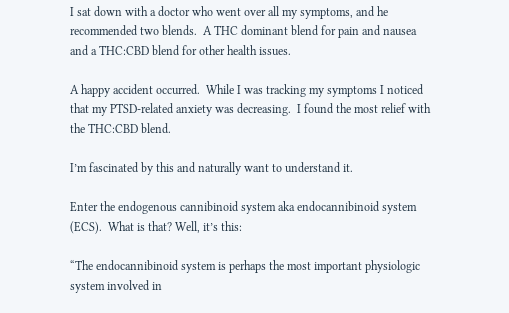I sat down with a doctor who went over all my symptoms, and he recommended two blends.  A THC dominant blend for pain and nausea and a THC:CBD blend for other health issues.

A happy accident occurred.  While I was tracking my symptoms I noticed that my PTSD-related anxiety was decreasing.  I found the most relief with the THC:CBD blend.

I’m fascinated by this and naturally want to understand it.

Enter the endogenous cannibinoid system aka endocannibinoid system (ECS).  What is that? Well, it’s this:

“The endocannibinoid system is perhaps the most important physiologic system involved in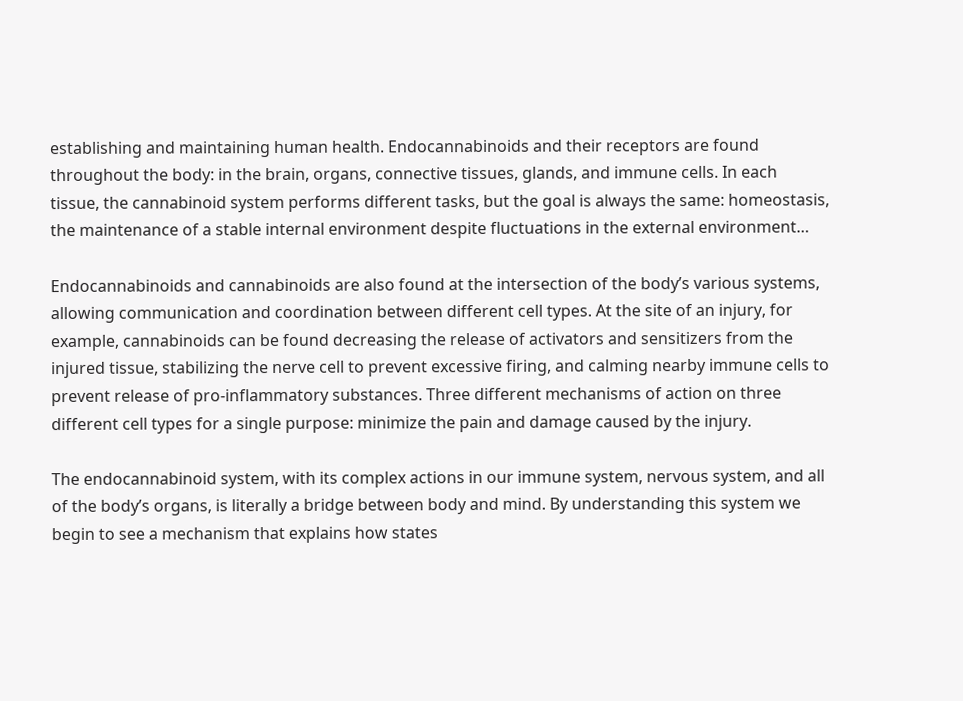establishing and maintaining human health. Endocannabinoids and their receptors are found throughout the body: in the brain, organs, connective tissues, glands, and immune cells. In each tissue, the cannabinoid system performs different tasks, but the goal is always the same: homeostasis, the maintenance of a stable internal environment despite fluctuations in the external environment…

Endocannabinoids and cannabinoids are also found at the intersection of the body’s various systems, allowing communication and coordination between different cell types. At the site of an injury, for example, cannabinoids can be found decreasing the release of activators and sensitizers from the injured tissue, stabilizing the nerve cell to prevent excessive firing, and calming nearby immune cells to prevent release of pro-inflammatory substances. Three different mechanisms of action on three different cell types for a single purpose: minimize the pain and damage caused by the injury.

The endocannabinoid system, with its complex actions in our immune system, nervous system, and all of the body’s organs, is literally a bridge between body and mind. By understanding this system we begin to see a mechanism that explains how states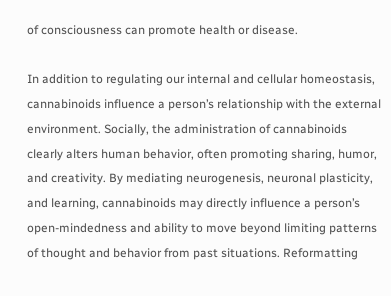of consciousness can promote health or disease.

In addition to regulating our internal and cellular homeostasis, cannabinoids influence a person’s relationship with the external environment. Socially, the administration of cannabinoids clearly alters human behavior, often promoting sharing, humor, and creativity. By mediating neurogenesis, neuronal plasticity, and learning, cannabinoids may directly influence a person’s open-mindedness and ability to move beyond limiting patterns of thought and behavior from past situations. Reformatting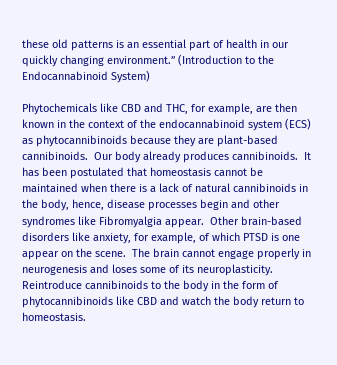these old patterns is an essential part of health in our quickly changing environment.” (Introduction to the Endocannabinoid System)

Phytochemicals like CBD and THC, for example, are then known in the context of the endocannabinoid system (ECS) as phytocannibinoids because they are plant-based cannibinoids.  Our body already produces cannibinoids.  It has been postulated that homeostasis cannot be maintained when there is a lack of natural cannibinoids in the body, hence, disease processes begin and other syndromes like Fibromyalgia appear.  Other brain-based disorders like anxiety, for example, of which PTSD is one appear on the scene.  The brain cannot engage properly in neurogenesis and loses some of its neuroplasticity.  Reintroduce cannibinoids to the body in the form of phytocannibinoids like CBD and watch the body return to homeostasis.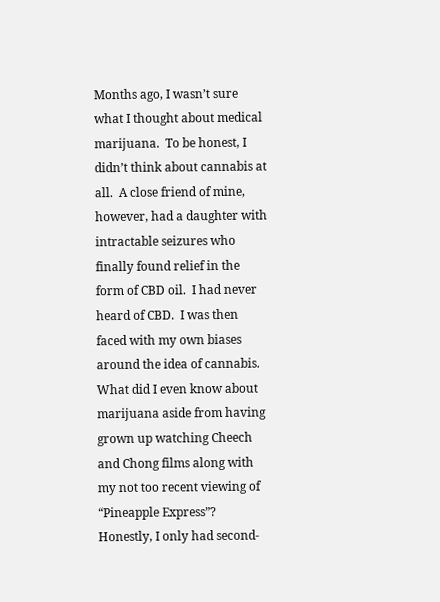Months ago, I wasn’t sure what I thought about medical marijuana.  To be honest, I didn’t think about cannabis at all.  A close friend of mine, however, had a daughter with intractable seizures who finally found relief in the form of CBD oil.  I had never heard of CBD.  I was then faced with my own biases around the idea of cannabis.  What did I even know about marijuana aside from having grown up watching Cheech and Chong films along with my not too recent viewing of “Pineapple Express”? Honestly, I only had second-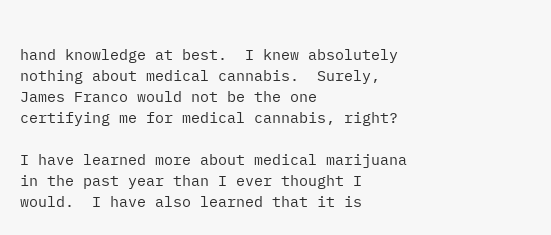hand knowledge at best.  I knew absolutely nothing about medical cannabis.  Surely, James Franco would not be the one certifying me for medical cannabis, right?

I have learned more about medical marijuana in the past year than I ever thought I would.  I have also learned that it is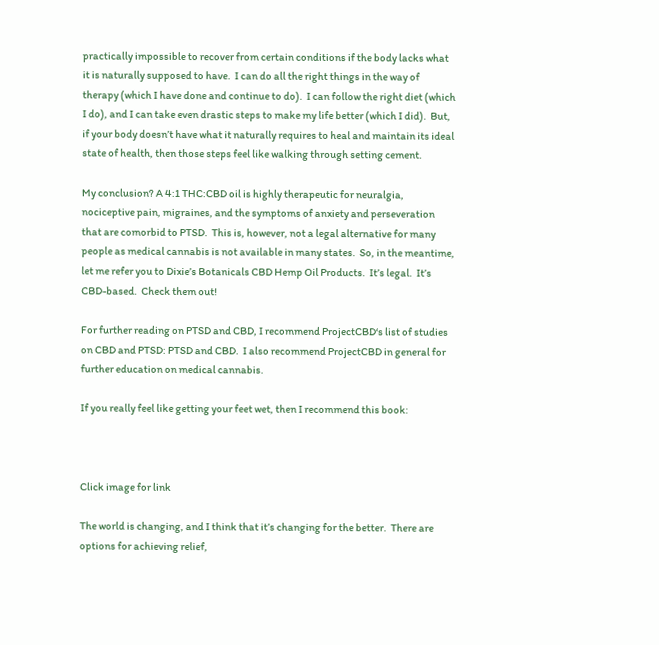practically impossible to recover from certain conditions if the body lacks what it is naturally supposed to have.  I can do all the right things in the way of therapy (which I have done and continue to do).  I can follow the right diet (which I do), and I can take even drastic steps to make my life better (which I did).  But, if your body doesn’t have what it naturally requires to heal and maintain its ideal state of health, then those steps feel like walking through setting cement.

My conclusion? A 4:1 THC:CBD oil is highly therapeutic for neuralgia, nociceptive pain, migraines, and the symptoms of anxiety and perseveration that are comorbid to PTSD.  This is, however, not a legal alternative for many people as medical cannabis is not available in many states.  So, in the meantime, let me refer you to Dixie’s Botanicals CBD Hemp Oil Products.  It’s legal.  It’s CBD-based.  Check them out!

For further reading on PTSD and CBD, I recommend ProjectCBD‘s list of studies on CBD and PTSD: PTSD and CBD.  I also recommend ProjectCBD in general for further education on medical cannabis.

If you really feel like getting your feet wet, then I recommend this book:



Click image for link

The world is changing, and I think that it’s changing for the better.  There are options for achieving relief,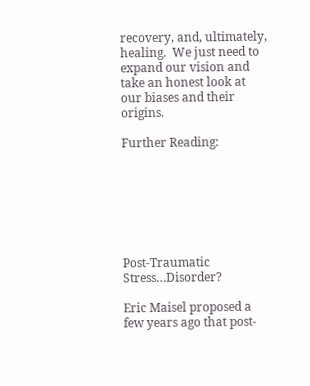recovery, and, ultimately, healing.  We just need to expand our vision and take an honest look at our biases and their origins.

Further Reading:







Post-Traumatic Stress…Disorder?

Eric Maisel proposed a few years ago that post-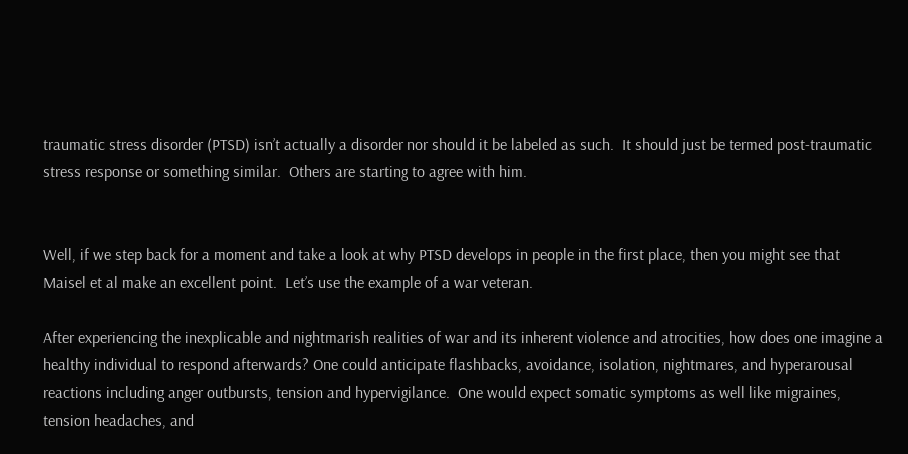traumatic stress disorder (PTSD) isn’t actually a disorder nor should it be labeled as such.  It should just be termed post-traumatic stress response or something similar.  Others are starting to agree with him.


Well, if we step back for a moment and take a look at why PTSD develops in people in the first place, then you might see that Maisel et al make an excellent point.  Let’s use the example of a war veteran.

After experiencing the inexplicable and nightmarish realities of war and its inherent violence and atrocities, how does one imagine a healthy individual to respond afterwards? One could anticipate flashbacks, avoidance, isolation, nightmares, and hyperarousal reactions including anger outbursts, tension and hypervigilance.  One would expect somatic symptoms as well like migraines, tension headaches, and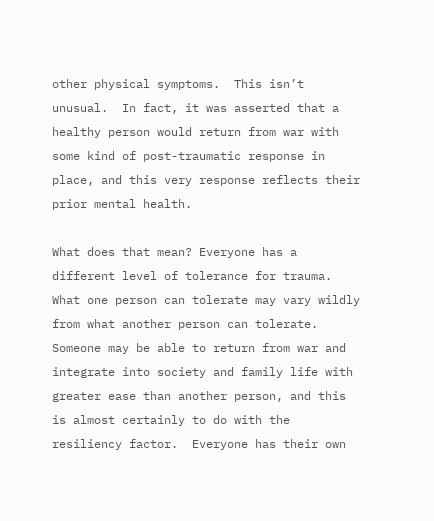other physical symptoms.  This isn’t unusual.  In fact, it was asserted that a healthy person would return from war with some kind of post-traumatic response in place, and this very response reflects their prior mental health.

What does that mean? Everyone has a different level of tolerance for trauma.  What one person can tolerate may vary wildly from what another person can tolerate.  Someone may be able to return from war and integrate into society and family life with greater ease than another person, and this is almost certainly to do with the resiliency factor.  Everyone has their own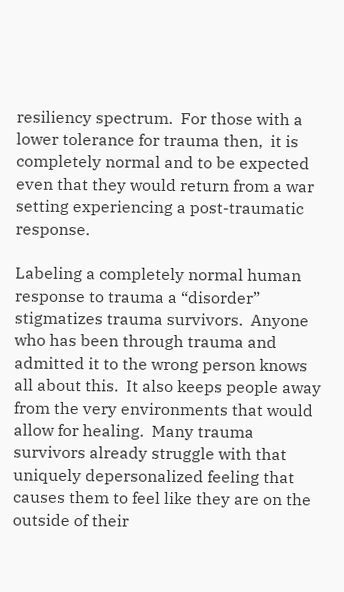resiliency spectrum.  For those with a lower tolerance for trauma then,  it is completely normal and to be expected even that they would return from a war setting experiencing a post-traumatic response.

Labeling a completely normal human response to trauma a “disorder” stigmatizes trauma survivors.  Anyone who has been through trauma and admitted it to the wrong person knows all about this.  It also keeps people away from the very environments that would allow for healing.  Many trauma survivors already struggle with that uniquely depersonalized feeling that causes them to feel like they are on the outside of their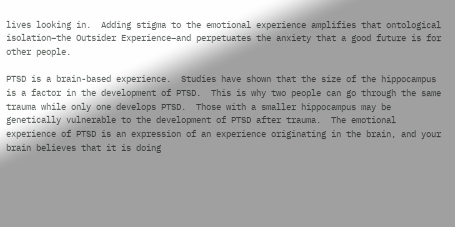lives looking in.  Adding stigma to the emotional experience amplifies that ontological isolation–the Outsider Experience–and perpetuates the anxiety that a good future is for other people.

PTSD is a brain-based experience.  Studies have shown that the size of the hippocampus is a factor in the development of PTSD.  This is why two people can go through the same trauma while only one develops PTSD.  Those with a smaller hippocampus may be genetically vulnerable to the development of PTSD after trauma.  The emotional experience of PTSD is an expression of an experience originating in the brain, and your brain believes that it is doing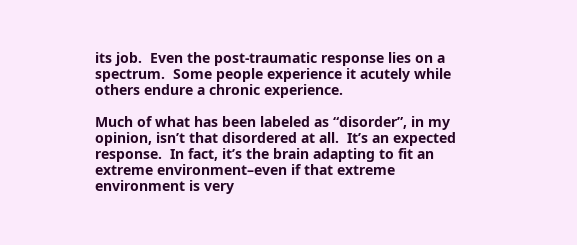its job.  Even the post-traumatic response lies on a spectrum.  Some people experience it acutely while others endure a chronic experience.

Much of what has been labeled as “disorder”, in my opinion, isn’t that disordered at all.  It’s an expected response.  In fact, it’s the brain adapting to fit an extreme environment–even if that extreme environment is very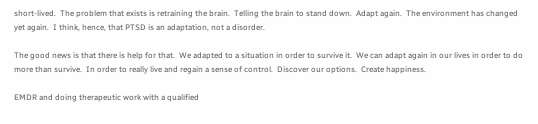short-lived.  The problem that exists is retraining the brain.  Telling the brain to stand down.  Adapt again.  The environment has changed yet again.  I think, hence, that PTSD is an adaptation, not a disorder.

The good news is that there is help for that.  We adapted to a situation in order to survive it.  We can adapt again in our lives in order to do more than survive.  In order to really live and regain a sense of control.  Discover our options.  Create happiness.

EMDR and doing therapeutic work with a qualified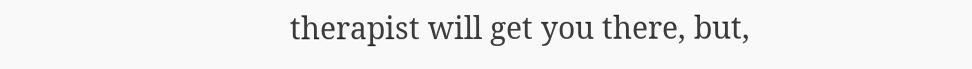therapist will get you there, but,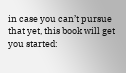in case you can’t pursue that yet, this book will get you started: